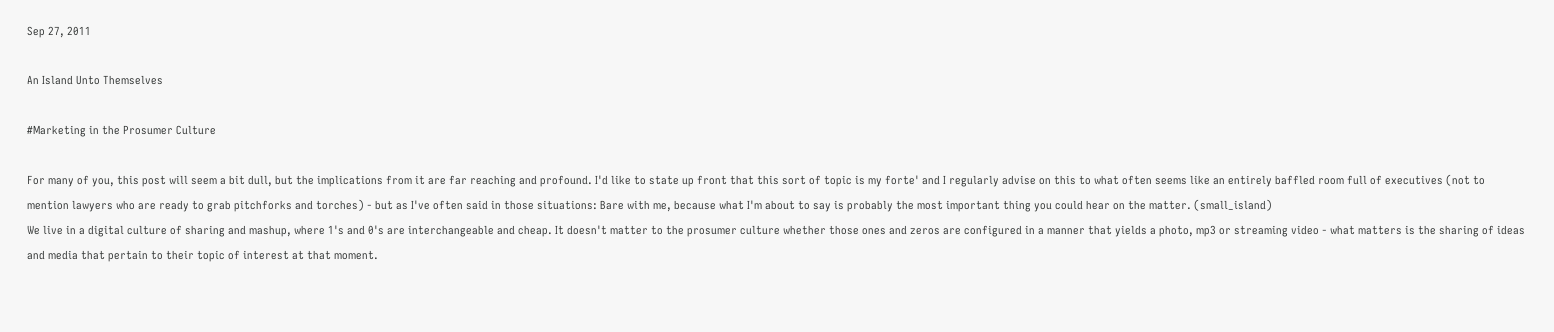Sep 27, 2011

An Island Unto Themselves

#Marketing in the Prosumer Culture

For many of you, this post will seem a bit dull, but the implications from it are far reaching and profound. I'd like to state up front that this sort of topic is my forte' and I regularly advise on this to what often seems like an entirely baffled room full of executives (not to mention lawyers who are ready to grab pitchforks and torches) - but as I've often said in those situations: Bare with me, because what I'm about to say is probably the most important thing you could hear on the matter. (small_island)
We live in a digital culture of sharing and mashup, where 1's and 0's are interchangeable and cheap. It doesn't matter to the prosumer culture whether those ones and zeros are configured in a manner that yields a photo, mp3 or streaming video - what matters is the sharing of ideas and media that pertain to their topic of interest at that moment.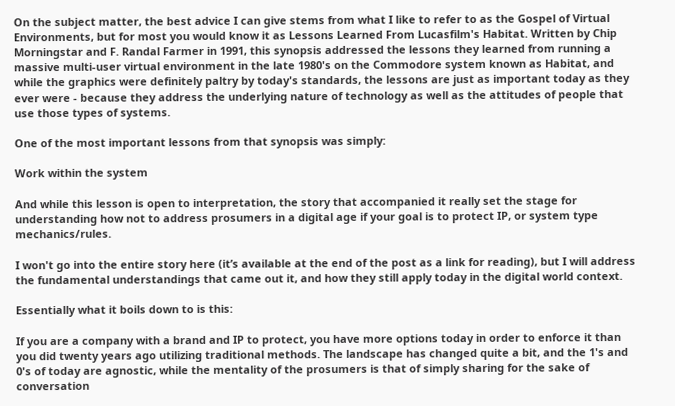On the subject matter, the best advice I can give stems from what I like to refer to as the Gospel of Virtual Environments, but for most you would know it as Lessons Learned From Lucasfilm's Habitat. Written by Chip Morningstar and F. Randal Farmer in 1991, this synopsis addressed the lessons they learned from running a massive multi-user virtual environment in the late 1980's on the Commodore system known as Habitat, and while the graphics were definitely paltry by today's standards, the lessons are just as important today as they ever were - because they address the underlying nature of technology as well as the attitudes of people that use those types of systems.

One of the most important lessons from that synopsis was simply:

Work within the system

And while this lesson is open to interpretation, the story that accompanied it really set the stage for understanding how not to address prosumers in a digital age if your goal is to protect IP, or system type mechanics/rules.

I won't go into the entire story here (it’s available at the end of the post as a link for reading), but I will address the fundamental understandings that came out it, and how they still apply today in the digital world context.

Essentially what it boils down to is this:

If you are a company with a brand and IP to protect, you have more options today in order to enforce it than you did twenty years ago utilizing traditional methods. The landscape has changed quite a bit, and the 1's and 0's of today are agnostic, while the mentality of the prosumers is that of simply sharing for the sake of conversation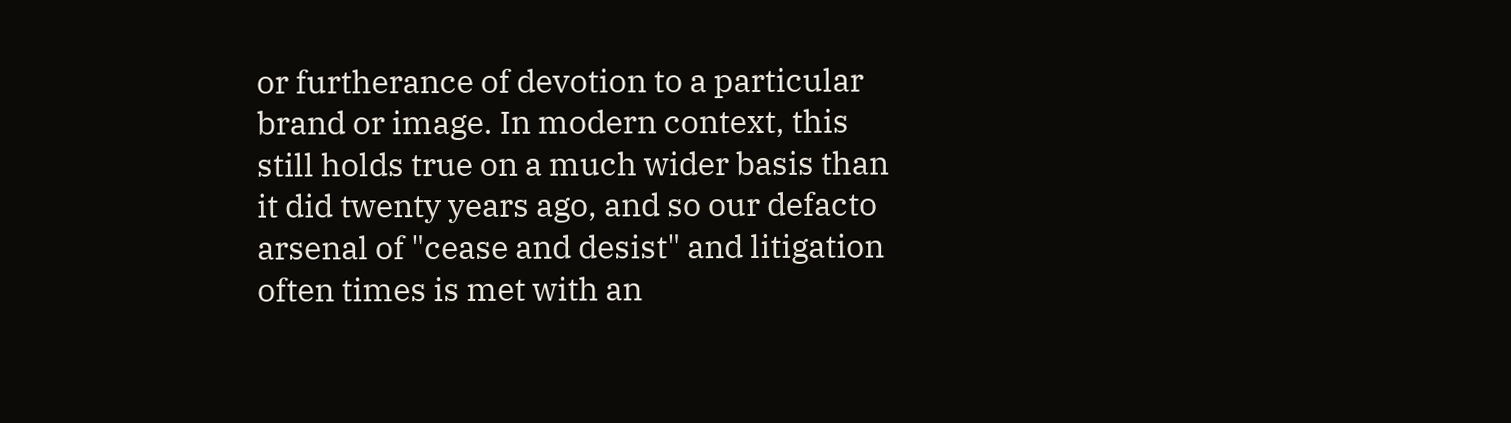or furtherance of devotion to a particular brand or image. In modern context, this still holds true on a much wider basis than it did twenty years ago, and so our defacto arsenal of "cease and desist" and litigation often times is met with an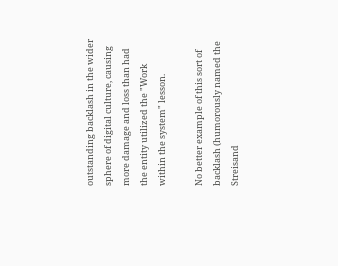outstanding backlash in the wider sphere of digital culture, causing more damage and loss than had the entity utilized the "Work within the system" lesson.

No better example of this sort of backlash (humorously named the Streisand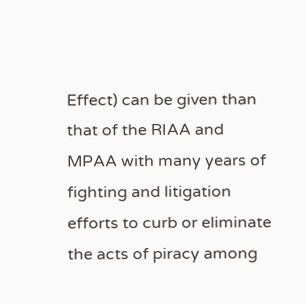Effect) can be given than that of the RIAA and MPAA with many years of fighting and litigation efforts to curb or eliminate the acts of piracy among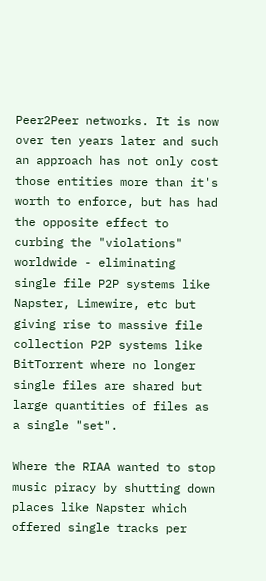Peer2Peer networks. It is now over ten years later and such an approach has not only cost those entities more than it's worth to enforce, but has had the opposite effect to curbing the "violations" worldwide - eliminating single file P2P systems like Napster, Limewire, etc but giving rise to massive file collection P2P systems like BitTorrent where no longer single files are shared but large quantities of files as a single "set".

Where the RIAA wanted to stop music piracy by shutting down places like Napster which offered single tracks per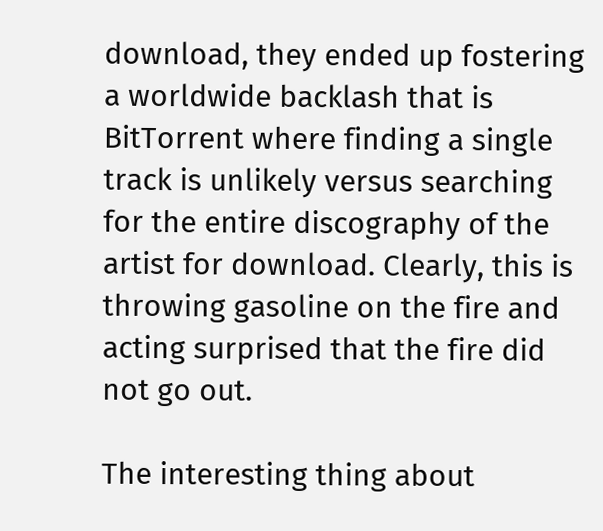download, they ended up fostering a worldwide backlash that is BitTorrent where finding a single track is unlikely versus searching for the entire discography of the artist for download. Clearly, this is throwing gasoline on the fire and acting surprised that the fire did not go out.

The interesting thing about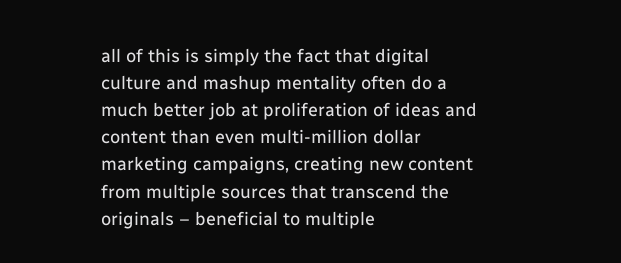all of this is simply the fact that digital culture and mashup mentality often do a much better job at proliferation of ideas and content than even multi-million dollar marketing campaigns, creating new content from multiple sources that transcend the originals – beneficial to multiple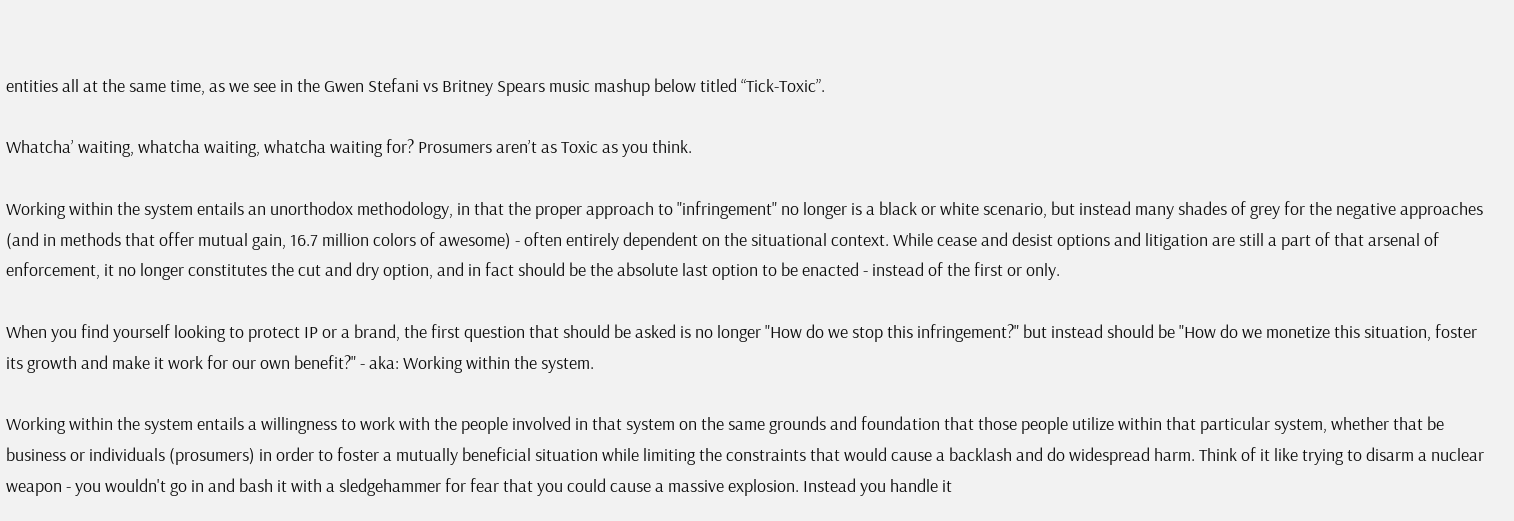entities all at the same time, as we see in the Gwen Stefani vs Britney Spears music mashup below titled “Tick-Toxic”.

Whatcha’ waiting, whatcha waiting, whatcha waiting for? Prosumers aren’t as Toxic as you think.

Working within the system entails an unorthodox methodology, in that the proper approach to "infringement" no longer is a black or white scenario, but instead many shades of grey for the negative approaches (and in methods that offer mutual gain, 16.7 million colors of awesome) - often entirely dependent on the situational context. While cease and desist options and litigation are still a part of that arsenal of enforcement, it no longer constitutes the cut and dry option, and in fact should be the absolute last option to be enacted - instead of the first or only.

When you find yourself looking to protect IP or a brand, the first question that should be asked is no longer "How do we stop this infringement?" but instead should be "How do we monetize this situation, foster its growth and make it work for our own benefit?" - aka: Working within the system.

Working within the system entails a willingness to work with the people involved in that system on the same grounds and foundation that those people utilize within that particular system, whether that be business or individuals (prosumers) in order to foster a mutually beneficial situation while limiting the constraints that would cause a backlash and do widespread harm. Think of it like trying to disarm a nuclear weapon - you wouldn't go in and bash it with a sledgehammer for fear that you could cause a massive explosion. Instead you handle it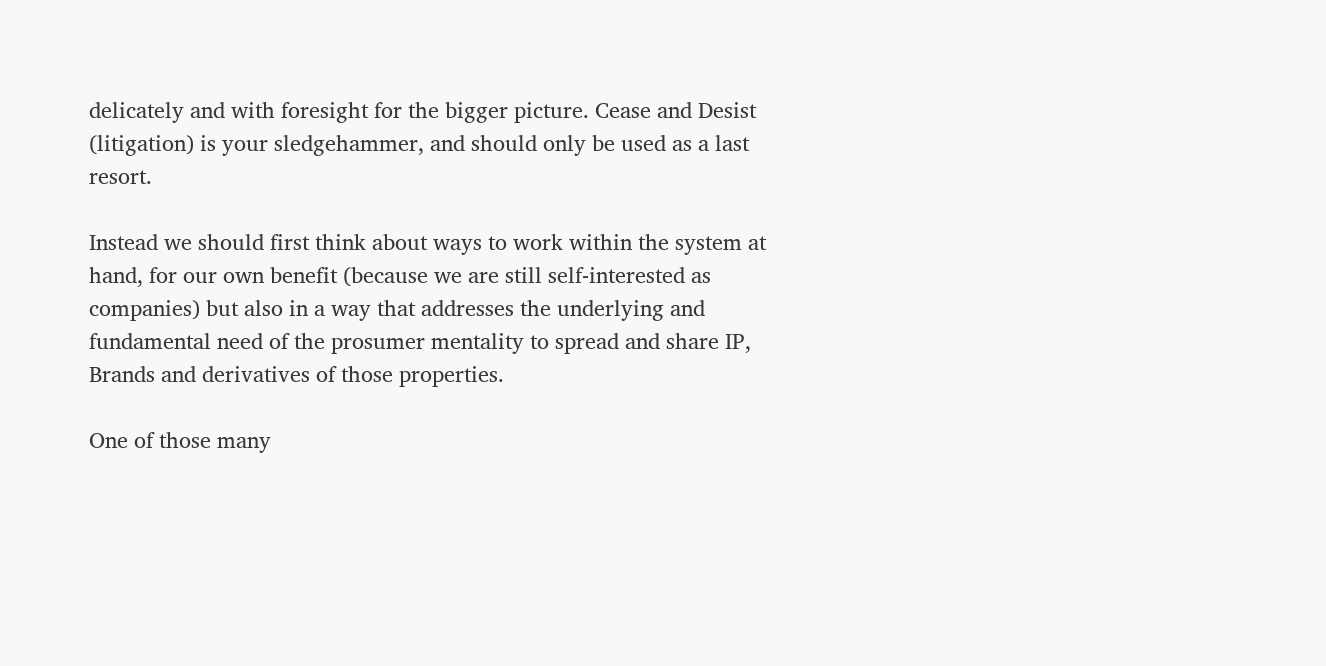delicately and with foresight for the bigger picture. Cease and Desist (litigation) is your sledgehammer, and should only be used as a last resort.

Instead we should first think about ways to work within the system at hand, for our own benefit (because we are still self-interested as companies) but also in a way that addresses the underlying and fundamental need of the prosumer mentality to spread and share IP, Brands and derivatives of those properties.

One of those many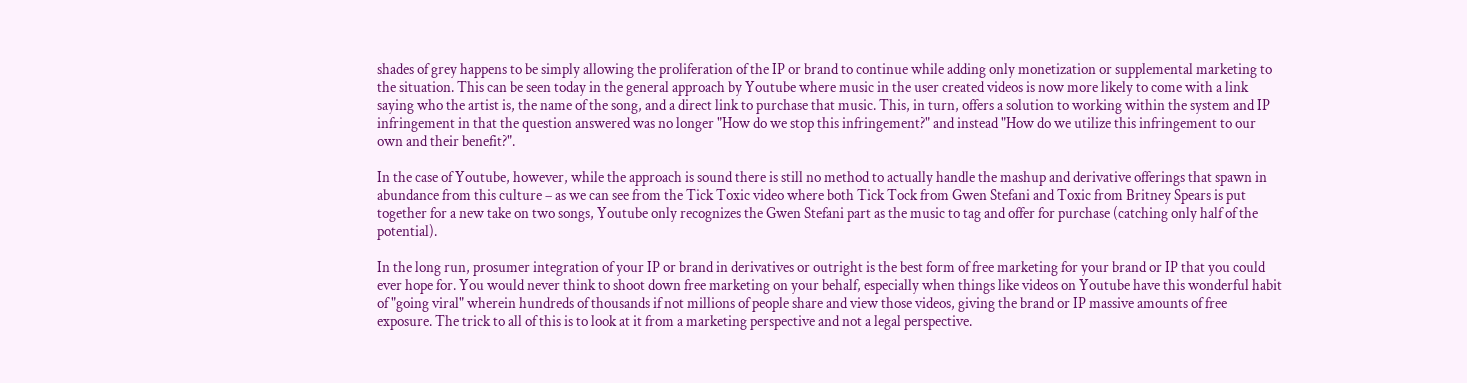shades of grey happens to be simply allowing the proliferation of the IP or brand to continue while adding only monetization or supplemental marketing to the situation. This can be seen today in the general approach by Youtube where music in the user created videos is now more likely to come with a link saying who the artist is, the name of the song, and a direct link to purchase that music. This, in turn, offers a solution to working within the system and IP infringement in that the question answered was no longer "How do we stop this infringement?" and instead "How do we utilize this infringement to our own and their benefit?".

In the case of Youtube, however, while the approach is sound there is still no method to actually handle the mashup and derivative offerings that spawn in abundance from this culture – as we can see from the Tick Toxic video where both Tick Tock from Gwen Stefani and Toxic from Britney Spears is put together for a new take on two songs, Youtube only recognizes the Gwen Stefani part as the music to tag and offer for purchase (catching only half of the potential).

In the long run, prosumer integration of your IP or brand in derivatives or outright is the best form of free marketing for your brand or IP that you could ever hope for. You would never think to shoot down free marketing on your behalf, especially when things like videos on Youtube have this wonderful habit of "going viral" wherein hundreds of thousands if not millions of people share and view those videos, giving the brand or IP massive amounts of free exposure. The trick to all of this is to look at it from a marketing perspective and not a legal perspective.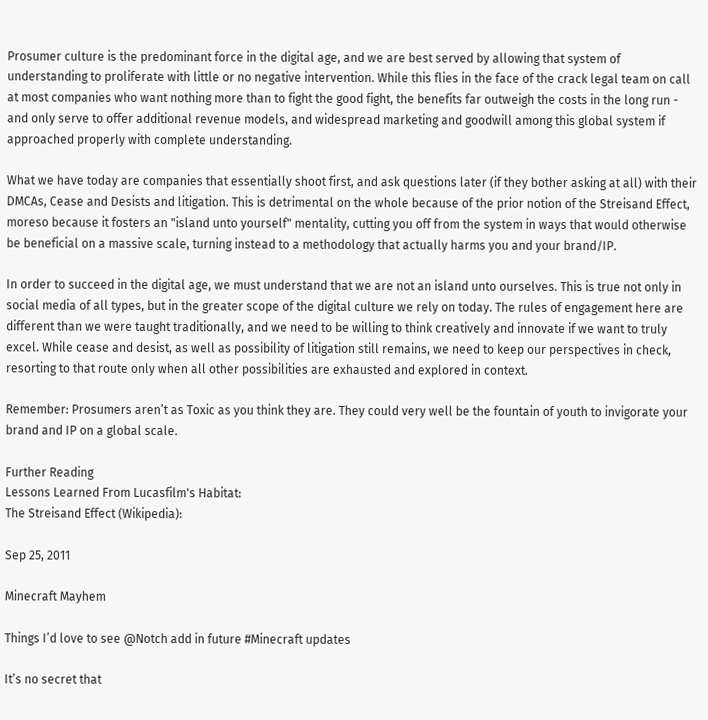Prosumer culture is the predominant force in the digital age, and we are best served by allowing that system of understanding to proliferate with little or no negative intervention. While this flies in the face of the crack legal team on call at most companies who want nothing more than to fight the good fight, the benefits far outweigh the costs in the long run - and only serve to offer additional revenue models, and widespread marketing and goodwill among this global system if approached properly with complete understanding.

What we have today are companies that essentially shoot first, and ask questions later (if they bother asking at all) with their DMCAs, Cease and Desists and litigation. This is detrimental on the whole because of the prior notion of the Streisand Effect, moreso because it fosters an "island unto yourself" mentality, cutting you off from the system in ways that would otherwise be beneficial on a massive scale, turning instead to a methodology that actually harms you and your brand/IP.

In order to succeed in the digital age, we must understand that we are not an island unto ourselves. This is true not only in social media of all types, but in the greater scope of the digital culture we rely on today. The rules of engagement here are different than we were taught traditionally, and we need to be willing to think creatively and innovate if we want to truly excel. While cease and desist, as well as possibility of litigation still remains, we need to keep our perspectives in check, resorting to that route only when all other possibilities are exhausted and explored in context.

Remember: Prosumers aren’t as Toxic as you think they are. They could very well be the fountain of youth to invigorate your brand and IP on a global scale.

Further Reading
Lessons Learned From Lucasfilm's Habitat:
The Streisand Effect (Wikipedia):

Sep 25, 2011

Minecraft Mayhem

Things I’d love to see @Notch add in future #Minecraft updates

It’s no secret that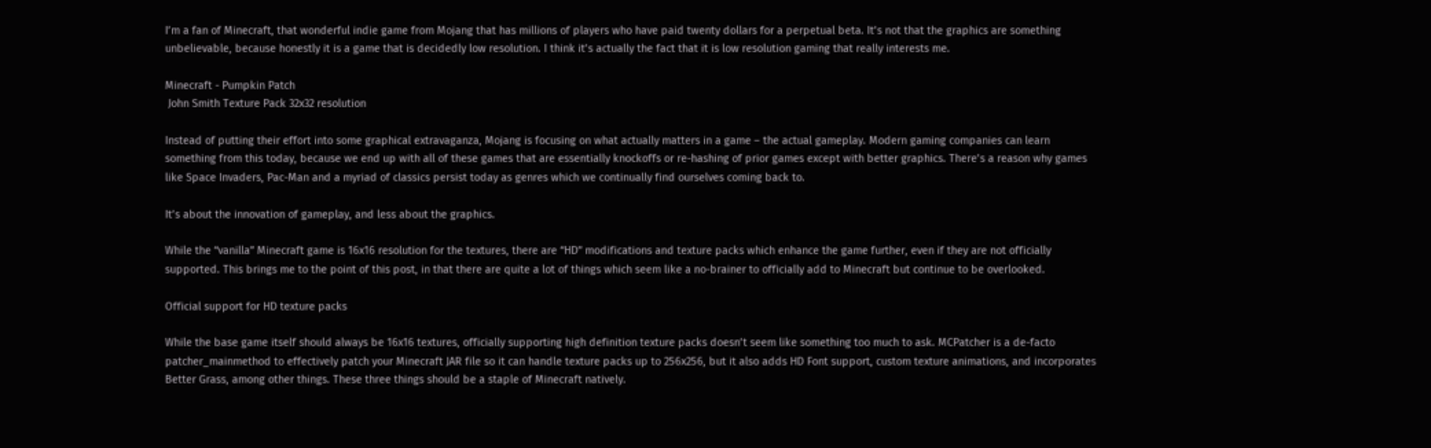I’m a fan of Minecraft, that wonderful indie game from Mojang that has millions of players who have paid twenty dollars for a perpetual beta. It’s not that the graphics are something unbelievable, because honestly it is a game that is decidedly low resolution. I think it’s actually the fact that it is low resolution gaming that really interests me.

Minecraft - Pumpkin Patch
 John Smith Texture Pack 32x32 resolution

Instead of putting their effort into some graphical extravaganza, Mojang is focusing on what actually matters in a game – the actual gameplay. Modern gaming companies can learn something from this today, because we end up with all of these games that are essentially knockoffs or re-hashing of prior games except with better graphics. There’s a reason why games like Space Invaders, Pac-Man and a myriad of classics persist today as genres which we continually find ourselves coming back to.

It’s about the innovation of gameplay, and less about the graphics.

While the “vanilla” Minecraft game is 16x16 resolution for the textures, there are “HD” modifications and texture packs which enhance the game further, even if they are not officially supported. This brings me to the point of this post, in that there are quite a lot of things which seem like a no-brainer to officially add to Minecraft but continue to be overlooked.

Official support for HD texture packs

While the base game itself should always be 16x16 textures, officially supporting high definition texture packs doesn’t seem like something too much to ask. MCPatcher is a de-facto patcher_mainmethod to effectively patch your Minecraft JAR file so it can handle texture packs up to 256x256, but it also adds HD Font support, custom texture animations, and incorporates Better Grass, among other things. These three things should be a staple of Minecraft natively.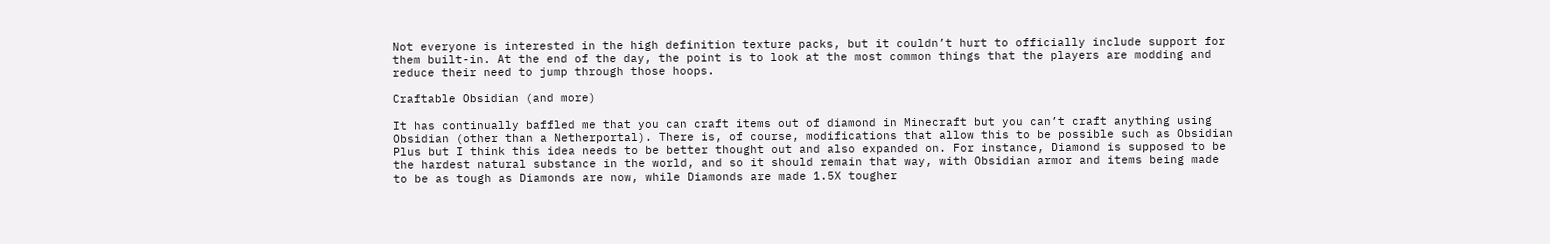Not everyone is interested in the high definition texture packs, but it couldn’t hurt to officially include support for them built-in. At the end of the day, the point is to look at the most common things that the players are modding and reduce their need to jump through those hoops.

Craftable Obsidian (and more)

It has continually baffled me that you can craft items out of diamond in Minecraft but you can’t craft anything using Obsidian (other than a Netherportal). There is, of course, modifications that allow this to be possible such as Obsidian Plus but I think this idea needs to be better thought out and also expanded on. For instance, Diamond is supposed to be the hardest natural substance in the world, and so it should remain that way, with Obsidian armor and items being made to be as tough as Diamonds are now, while Diamonds are made 1.5X tougher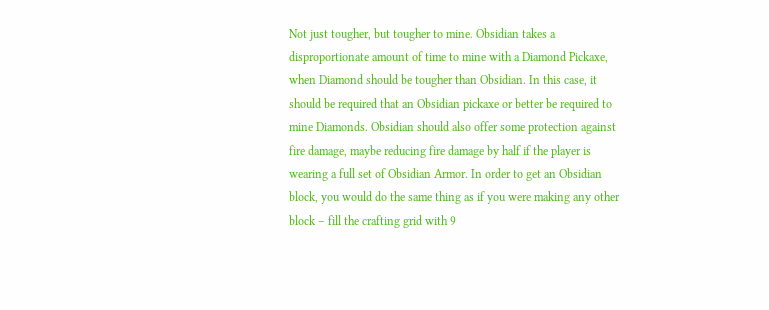Not just tougher, but tougher to mine. Obsidian takes a disproportionate amount of time to mine with a Diamond Pickaxe, when Diamond should be tougher than Obsidian. In this case, it should be required that an Obsidian pickaxe or better be required to mine Diamonds. Obsidian should also offer some protection against fire damage, maybe reducing fire damage by half if the player is wearing a full set of Obsidian Armor. In order to get an Obsidian block, you would do the same thing as if you were making any other block – fill the crafting grid with 9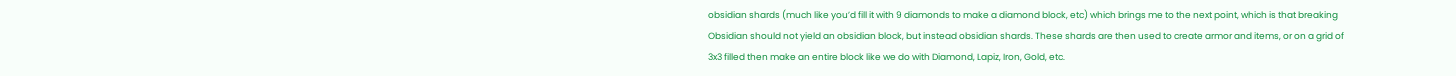obsidian shards (much like you’d fill it with 9 diamonds to make a diamond block, etc) which brings me to the next point, which is that breaking Obsidian should not yield an obsidian block, but instead obsidian shards. These shards are then used to create armor and items, or on a grid of 3x3 filled then make an entire block like we do with Diamond, Lapiz, Iron, Gold, etc.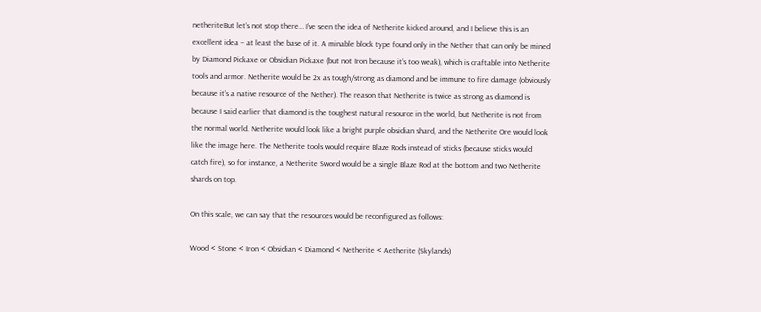netheriteBut let’s not stop there… I’ve seen the idea of Netherite kicked around, and I believe this is an excellent idea – at least the base of it. A minable block type found only in the Nether that can only be mined by Diamond Pickaxe or Obsidian Pickaxe (but not Iron because it’s too weak), which is craftable into Netherite tools and armor. Netherite would be 2x as tough/strong as diamond and be immune to fire damage (obviously because it’s a native resource of the Nether). The reason that Netherite is twice as strong as diamond is because I said earlier that diamond is the toughest natural resource in the world, but Netherite is not from the normal world. Netherite would look like a bright purple obsidian shard, and the Netherite Ore would look like the image here. The Netherite tools would require Blaze Rods instead of sticks (because sticks would catch fire), so for instance, a Netherite Sword would be a single Blaze Rod at the bottom and two Netherite shards on top.

On this scale, we can say that the resources would be reconfigured as follows:

Wood < Stone < Iron < Obsidian < Diamond < Netherite < Aetherite (Skylands)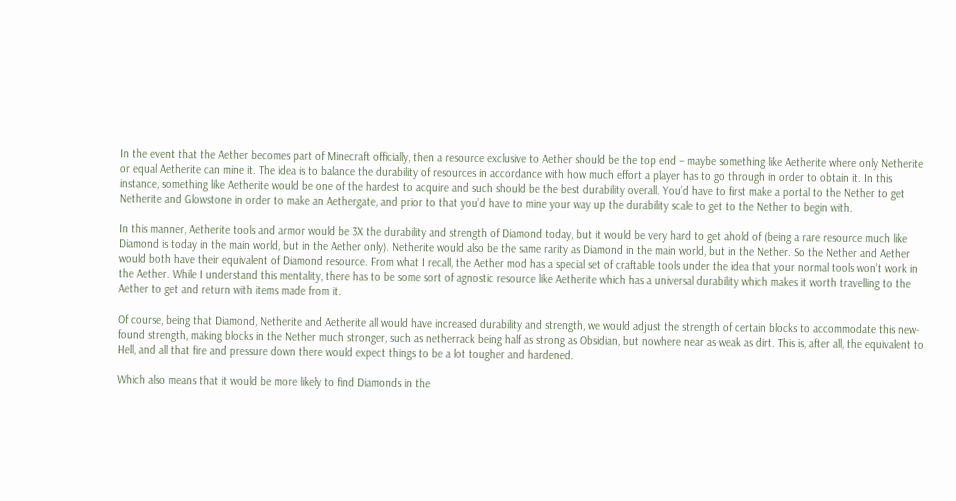In the event that the Aether becomes part of Minecraft officially, then a resource exclusive to Aether should be the top end – maybe something like Aetherite where only Netherite or equal Aetherite can mine it. The idea is to balance the durability of resources in accordance with how much effort a player has to go through in order to obtain it. In this instance, something like Aetherite would be one of the hardest to acquire and such should be the best durability overall. You’d have to first make a portal to the Nether to get Netherite and Glowstone in order to make an Aethergate, and prior to that you’d have to mine your way up the durability scale to get to the Nether to begin with.

In this manner, Aetherite tools and armor would be 3X the durability and strength of Diamond today, but it would be very hard to get ahold of (being a rare resource much like Diamond is today in the main world, but in the Aether only). Netherite would also be the same rarity as Diamond in the main world, but in the Nether. So the Nether and Aether would both have their equivalent of Diamond resource. From what I recall, the Aether mod has a special set of craftable tools under the idea that your normal tools won’t work in the Aether. While I understand this mentality, there has to be some sort of agnostic resource like Aetherite which has a universal durability which makes it worth travelling to the Aether to get and return with items made from it.

Of course, being that Diamond, Netherite and Aetherite all would have increased durability and strength, we would adjust the strength of certain blocks to accommodate this new-found strength, making blocks in the Nether much stronger, such as netherrack being half as strong as Obsidian, but nowhere near as weak as dirt. This is, after all, the equivalent to Hell, and all that fire and pressure down there would expect things to be a lot tougher and hardened.

Which also means that it would be more likely to find Diamonds in the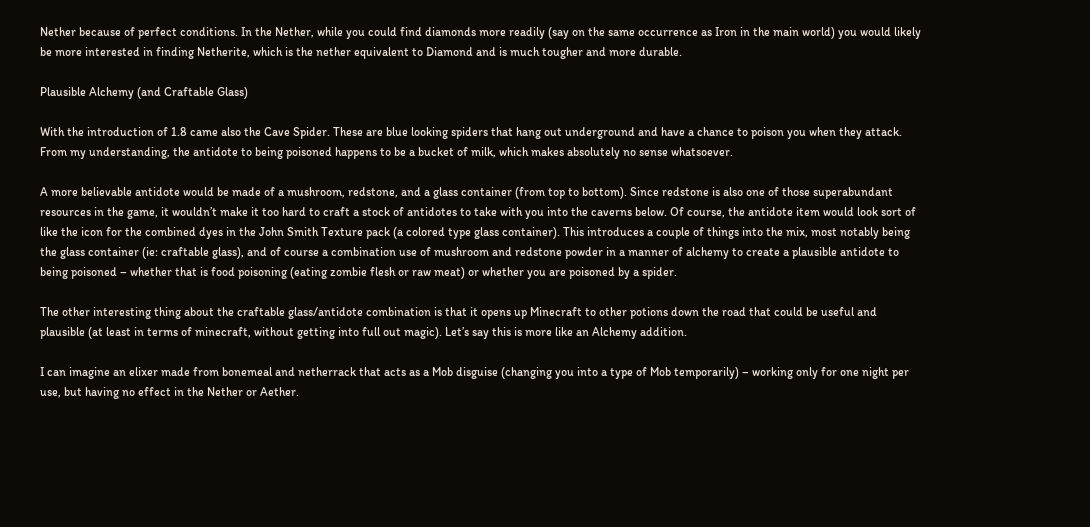Nether because of perfect conditions. In the Nether, while you could find diamonds more readily (say on the same occurrence as Iron in the main world) you would likely be more interested in finding Netherite, which is the nether equivalent to Diamond and is much tougher and more durable.

Plausible Alchemy (and Craftable Glass)

With the introduction of 1.8 came also the Cave Spider. These are blue looking spiders that hang out underground and have a chance to poison you when they attack. From my understanding, the antidote to being poisoned happens to be a bucket of milk, which makes absolutely no sense whatsoever.

A more believable antidote would be made of a mushroom, redstone, and a glass container (from top to bottom). Since redstone is also one of those superabundant resources in the game, it wouldn’t make it too hard to craft a stock of antidotes to take with you into the caverns below. Of course, the antidote item would look sort of like the icon for the combined dyes in the John Smith Texture pack (a colored type glass container). This introduces a couple of things into the mix, most notably being the glass container (ie: craftable glass), and of course a combination use of mushroom and redstone powder in a manner of alchemy to create a plausible antidote to being poisoned – whether that is food poisoning (eating zombie flesh or raw meat) or whether you are poisoned by a spider.

The other interesting thing about the craftable glass/antidote combination is that it opens up Minecraft to other potions down the road that could be useful and plausible (at least in terms of minecraft, without getting into full out magic). Let’s say this is more like an Alchemy addition.

I can imagine an elixer made from bonemeal and netherrack that acts as a Mob disguise (changing you into a type of Mob temporarily) – working only for one night per use, but having no effect in the Nether or Aether.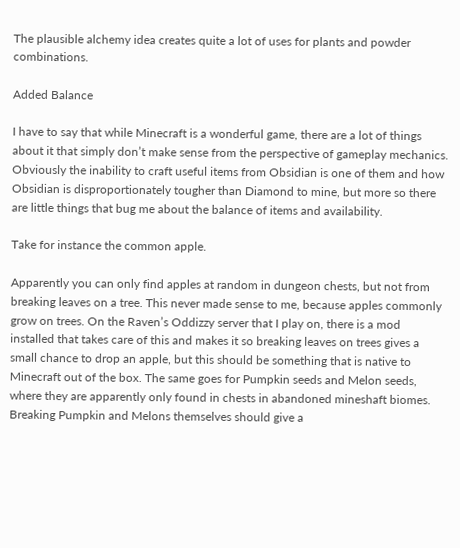The plausible alchemy idea creates quite a lot of uses for plants and powder combinations.

Added Balance

I have to say that while Minecraft is a wonderful game, there are a lot of things about it that simply don’t make sense from the perspective of gameplay mechanics. Obviously the inability to craft useful items from Obsidian is one of them and how Obsidian is disproportionately tougher than Diamond to mine, but more so there are little things that bug me about the balance of items and availability.

Take for instance the common apple.

Apparently you can only find apples at random in dungeon chests, but not from breaking leaves on a tree. This never made sense to me, because apples commonly grow on trees. On the Raven’s Oddizzy server that I play on, there is a mod installed that takes care of this and makes it so breaking leaves on trees gives a small chance to drop an apple, but this should be something that is native to Minecraft out of the box. The same goes for Pumpkin seeds and Melon seeds, where they are apparently only found in chests in abandoned mineshaft biomes. Breaking Pumpkin and Melons themselves should give a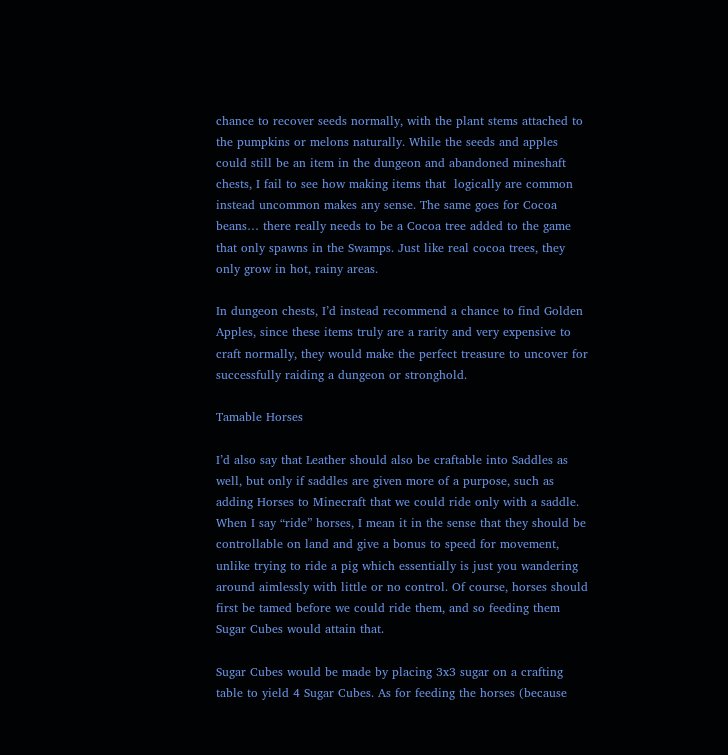chance to recover seeds normally, with the plant stems attached to the pumpkins or melons naturally. While the seeds and apples could still be an item in the dungeon and abandoned mineshaft chests, I fail to see how making items that  logically are common instead uncommon makes any sense. The same goes for Cocoa beans… there really needs to be a Cocoa tree added to the game that only spawns in the Swamps. Just like real cocoa trees, they only grow in hot, rainy areas.

In dungeon chests, I’d instead recommend a chance to find Golden Apples, since these items truly are a rarity and very expensive to craft normally, they would make the perfect treasure to uncover for successfully raiding a dungeon or stronghold.

Tamable Horses

I’d also say that Leather should also be craftable into Saddles as well, but only if saddles are given more of a purpose, such as adding Horses to Minecraft that we could ride only with a saddle. When I say “ride” horses, I mean it in the sense that they should be controllable on land and give a bonus to speed for movement, unlike trying to ride a pig which essentially is just you wandering around aimlessly with little or no control. Of course, horses should first be tamed before we could ride them, and so feeding them Sugar Cubes would attain that.

Sugar Cubes would be made by placing 3x3 sugar on a crafting table to yield 4 Sugar Cubes. As for feeding the horses (because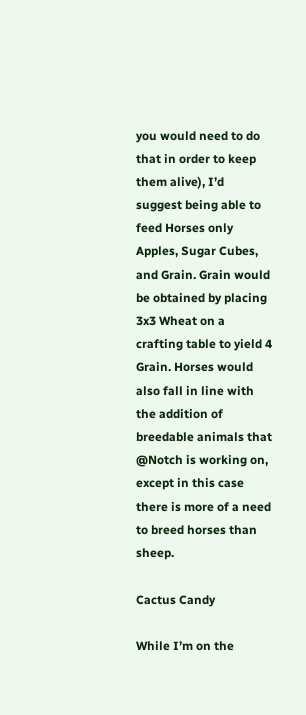you would need to do that in order to keep them alive), I’d suggest being able to feed Horses only Apples, Sugar Cubes, and Grain. Grain would be obtained by placing 3x3 Wheat on a crafting table to yield 4 Grain. Horses would also fall in line with the addition of breedable animals that @Notch is working on, except in this case there is more of a need to breed horses than sheep.

Cactus Candy

While I’m on the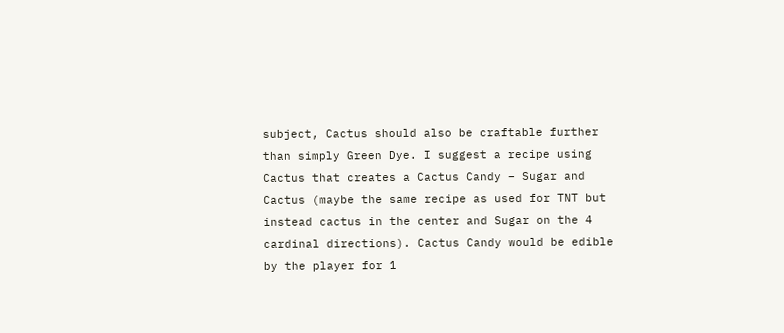subject, Cactus should also be craftable further than simply Green Dye. I suggest a recipe using Cactus that creates a Cactus Candy – Sugar and Cactus (maybe the same recipe as used for TNT but instead cactus in the center and Sugar on the 4 cardinal directions). Cactus Candy would be edible by the player for 1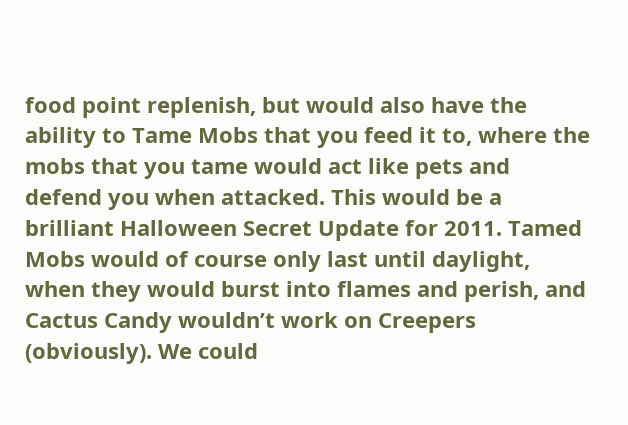food point replenish, but would also have the ability to Tame Mobs that you feed it to, where the mobs that you tame would act like pets and defend you when attacked. This would be a brilliant Halloween Secret Update for 2011. Tamed Mobs would of course only last until daylight, when they would burst into flames and perish, and Cactus Candy wouldn’t work on Creepers (obviously). We could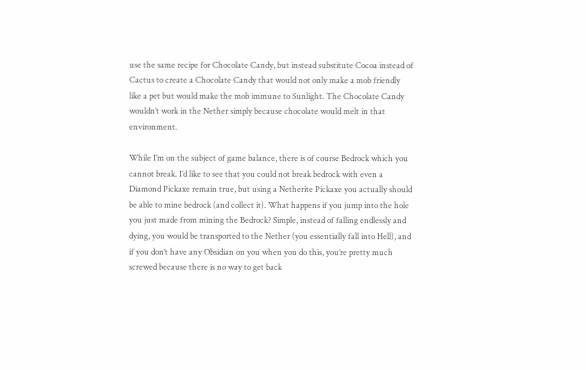use the same recipe for Chocolate Candy, but instead substitute Cocoa instead of Cactus to create a Chocolate Candy that would not only make a mob friendly like a pet but would make the mob immune to Sunlight. The Chocolate Candy wouldn’t work in the Nether simply because chocolate would melt in that environment.

While I’m on the subject of game balance, there is of course Bedrock which you cannot break. I’d like to see that you could not break bedrock with even a Diamond Pickaxe remain true, but using a Netherite Pickaxe you actually should be able to mine bedrock (and collect it). What happens if you jump into the hole you just made from mining the Bedrock? Simple, instead of falling endlessly and dying, you would be transported to the Nether (you essentially fall into Hell), and if you don’t have any Obsidian on you when you do this, you’re pretty much screwed because there is no way to get back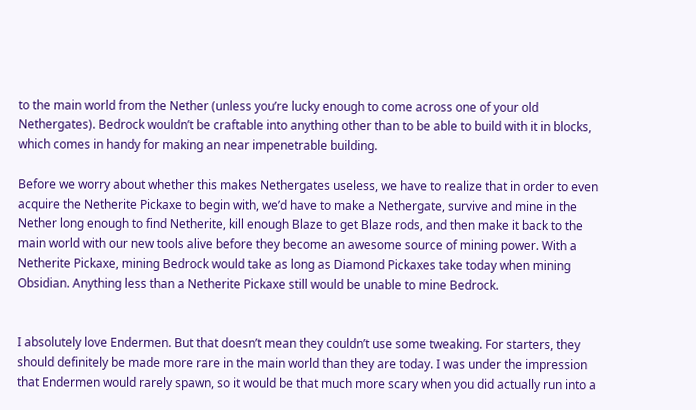to the main world from the Nether (unless you’re lucky enough to come across one of your old Nethergates). Bedrock wouldn’t be craftable into anything other than to be able to build with it in blocks, which comes in handy for making an near impenetrable building.

Before we worry about whether this makes Nethergates useless, we have to realize that in order to even acquire the Netherite Pickaxe to begin with, we’d have to make a Nethergate, survive and mine in the Nether long enough to find Netherite, kill enough Blaze to get Blaze rods, and then make it back to the main world with our new tools alive before they become an awesome source of mining power. With a Netherite Pickaxe, mining Bedrock would take as long as Diamond Pickaxes take today when mining Obsidian. Anything less than a Netherite Pickaxe still would be unable to mine Bedrock.


I absolutely love Endermen. But that doesn’t mean they couldn’t use some tweaking. For starters, they should definitely be made more rare in the main world than they are today. I was under the impression that Endermen would rarely spawn, so it would be that much more scary when you did actually run into a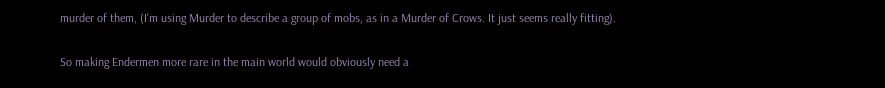murder of them, (I’m using Murder to describe a group of mobs, as in a Murder of Crows. It just seems really fitting).

So making Endermen more rare in the main world would obviously need a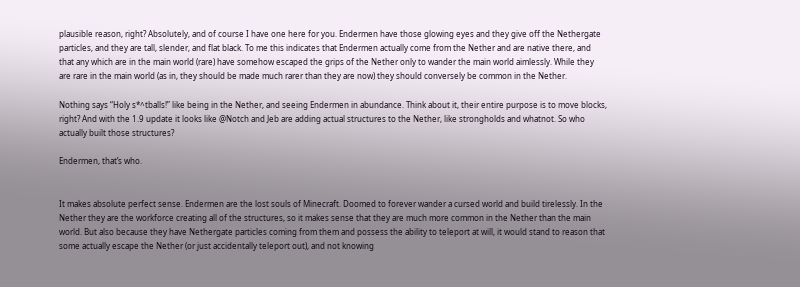plausible reason, right? Absolutely, and of course I have one here for you. Endermen have those glowing eyes and they give off the Nethergate particles, and they are tall, slender, and flat black. To me this indicates that Endermen actually come from the Nether and are native there, and that any which are in the main world (rare) have somehow escaped the grips of the Nether only to wander the main world aimlessly. While they are rare in the main world (as in, they should be made much rarer than they are now) they should conversely be common in the Nether.

Nothing says “Holy s*^tballs!” like being in the Nether, and seeing Endermen in abundance. Think about it, their entire purpose is to move blocks, right? And with the 1.9 update it looks like @Notch and Jeb are adding actual structures to the Nether, like strongholds and whatnot. So who actually built those structures?

Endermen, that’s who.


It makes absolute perfect sense. Endermen are the lost souls of Minecraft. Doomed to forever wander a cursed world and build tirelessly. In the Nether they are the workforce creating all of the structures, so it makes sense that they are much more common in the Nether than the main world. But also because they have Nethergate particles coming from them and possess the ability to teleport at will, it would stand to reason that some actually escape the Nether (or just accidentally teleport out), and not knowing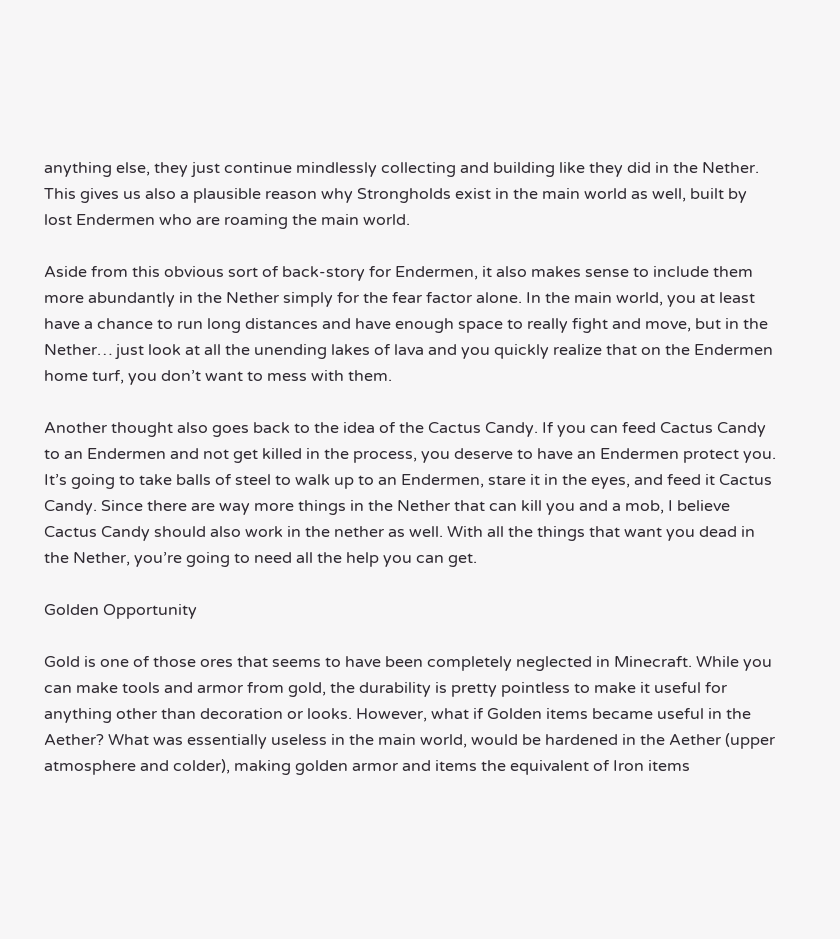anything else, they just continue mindlessly collecting and building like they did in the Nether. This gives us also a plausible reason why Strongholds exist in the main world as well, built by lost Endermen who are roaming the main world.

Aside from this obvious sort of back-story for Endermen, it also makes sense to include them more abundantly in the Nether simply for the fear factor alone. In the main world, you at least have a chance to run long distances and have enough space to really fight and move, but in the Nether… just look at all the unending lakes of lava and you quickly realize that on the Endermen home turf, you don’t want to mess with them.

Another thought also goes back to the idea of the Cactus Candy. If you can feed Cactus Candy to an Endermen and not get killed in the process, you deserve to have an Endermen protect you. It’s going to take balls of steel to walk up to an Endermen, stare it in the eyes, and feed it Cactus Candy. Since there are way more things in the Nether that can kill you and a mob, I believe Cactus Candy should also work in the nether as well. With all the things that want you dead in the Nether, you’re going to need all the help you can get.

Golden Opportunity

Gold is one of those ores that seems to have been completely neglected in Minecraft. While you can make tools and armor from gold, the durability is pretty pointless to make it useful for anything other than decoration or looks. However, what if Golden items became useful in the Aether? What was essentially useless in the main world, would be hardened in the Aether (upper atmosphere and colder), making golden armor and items the equivalent of Iron items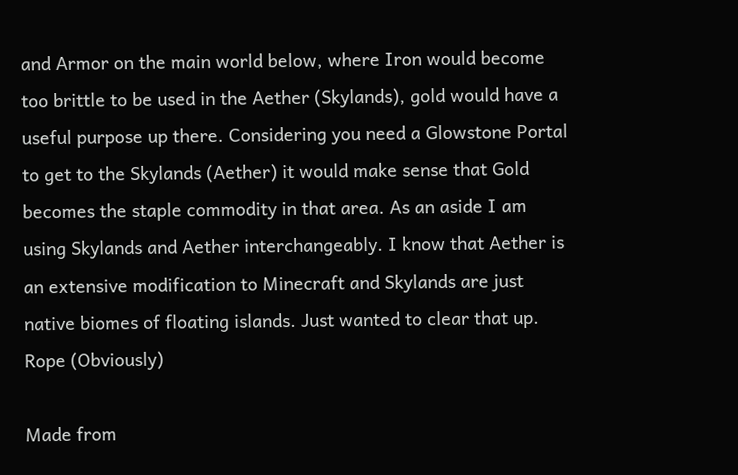and Armor on the main world below, where Iron would become too brittle to be used in the Aether (Skylands), gold would have a useful purpose up there. Considering you need a Glowstone Portal to get to the Skylands (Aether) it would make sense that Gold becomes the staple commodity in that area. As an aside I am using Skylands and Aether interchangeably. I know that Aether is an extensive modification to Minecraft and Skylands are just native biomes of floating islands. Just wanted to clear that up.
Rope (Obviously)

Made from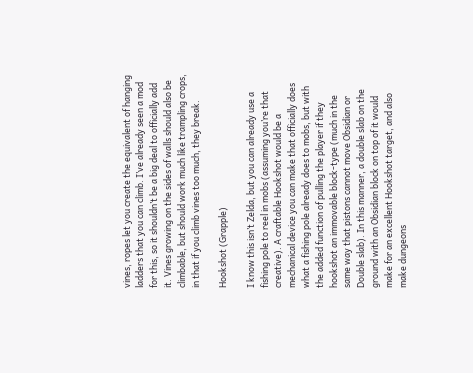vines, ropes let you create the equivalent of hanging ladders that you can climb. I’ve already seen a mod for this, so it shouldn’t be a big deal to officially add it. Vines growing on the sides of walls should also be climbable, but should work much like trampling crops, in that if you climb vines too much, they break.

Hookshot (Grapple)

I know this isn’t Zelda, but you can already use a fishing pole to reel in mobs (assuming you’re that creative). A craftable Hookshot would be a mechanical device you can make that officially does what a fishing pole already does to mobs, but with the added function of pulling the player if they hookshot an immovable block-type (much in the same way that pistons cannot move Obsidian or Double slab). In this manner, a double slab on the ground with an Obsidian block on top of it would make for an excellent Hookshot target, and also make dungeons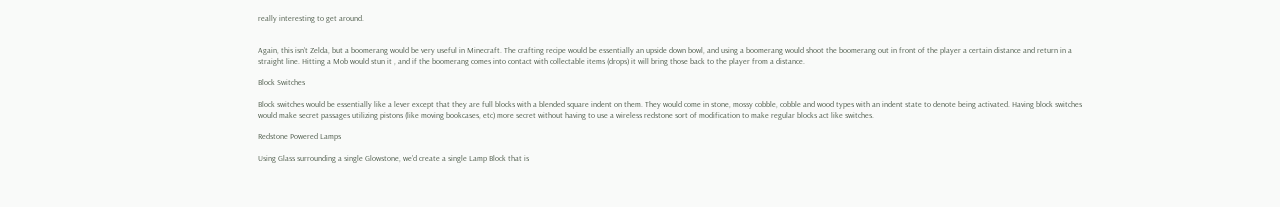really interesting to get around.


Again, this isn’t Zelda, but a boomerang would be very useful in Minecraft. The crafting recipe would be essentially an upside down bowl, and using a boomerang would shoot the boomerang out in front of the player a certain distance and return in a straight line. Hitting a Mob would stun it , and if the boomerang comes into contact with collectable items (drops) it will bring those back to the player from a distance.

Block Switches

Block switches would be essentially like a lever except that they are full blocks with a blended square indent on them. They would come in stone, mossy cobble, cobble and wood types with an indent state to denote being activated. Having block switches would make secret passages utilizing pistons (like moving bookcases, etc) more secret without having to use a wireless redstone sort of modification to make regular blocks act like switches.

Redstone Powered Lamps

Using Glass surrounding a single Glowstone, we’d create a single Lamp Block that is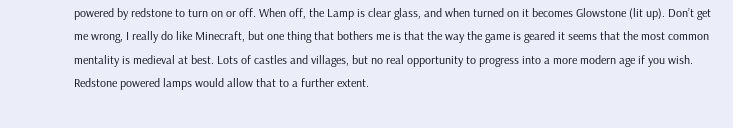powered by redstone to turn on or off. When off, the Lamp is clear glass, and when turned on it becomes Glowstone (lit up). Don’t get me wrong, I really do like Minecraft, but one thing that bothers me is that the way the game is geared it seems that the most common mentality is medieval at best. Lots of castles and villages, but no real opportunity to progress into a more modern age if you wish. Redstone powered lamps would allow that to a further extent.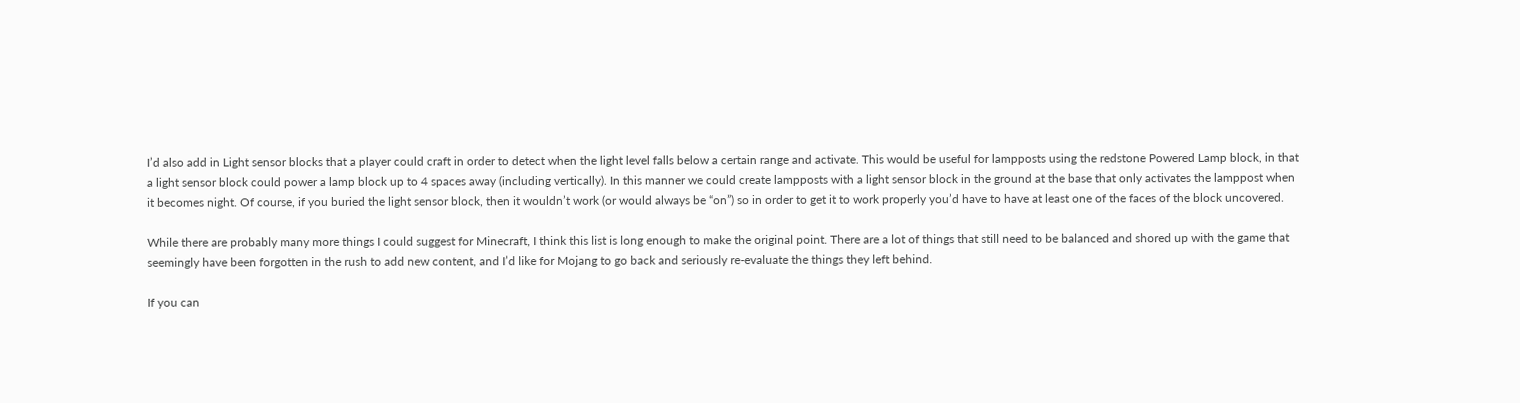I’d also add in Light sensor blocks that a player could craft in order to detect when the light level falls below a certain range and activate. This would be useful for lampposts using the redstone Powered Lamp block, in that a light sensor block could power a lamp block up to 4 spaces away (including vertically). In this manner we could create lampposts with a light sensor block in the ground at the base that only activates the lamppost when it becomes night. Of course, if you buried the light sensor block, then it wouldn’t work (or would always be “on”) so in order to get it to work properly you’d have to have at least one of the faces of the block uncovered.

While there are probably many more things I could suggest for Minecraft, I think this list is long enough to make the original point. There are a lot of things that still need to be balanced and shored up with the game that seemingly have been forgotten in the rush to add new content, and I’d like for Mojang to go back and seriously re-evaluate the things they left behind.

If you can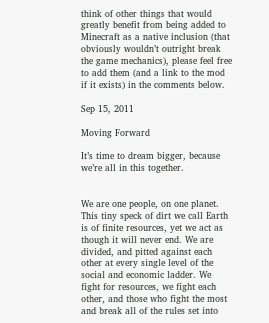think of other things that would greatly benefit from being added to Minecraft as a native inclusion (that obviously wouldn’t outright break the game mechanics), please feel free to add them (and a link to the mod if it exists) in the comments below.

Sep 15, 2011

Moving Forward

It’s time to dream bigger, because we’re all in this together.


We are one people, on one planet. This tiny speck of dirt we call Earth is of finite resources, yet we act as though it will never end. We are divided, and pitted against each other at every single level of the social and economic ladder. We fight for resources, we fight each other, and those who fight the most and break all of the rules set into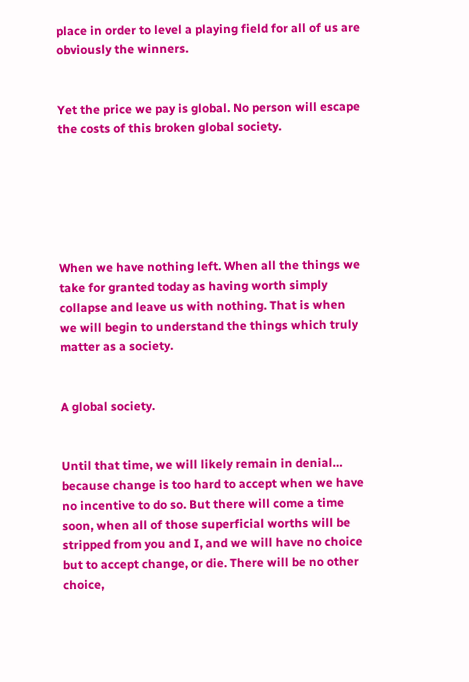place in order to level a playing field for all of us are obviously the winners.


Yet the price we pay is global. No person will escape the costs of this broken global society.






When we have nothing left. When all the things we take for granted today as having worth simply collapse and leave us with nothing. That is when we will begin to understand the things which truly matter as a society.


A global society.


Until that time, we will likely remain in denial… because change is too hard to accept when we have no incentive to do so. But there will come a time soon, when all of those superficial worths will be stripped from you and I, and we will have no choice but to accept change, or die. There will be no other choice,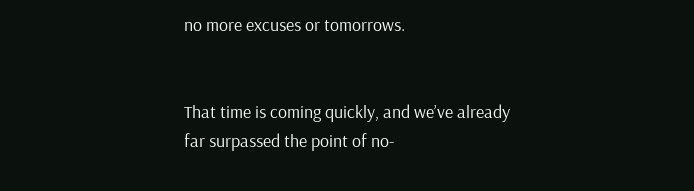no more excuses or tomorrows.


That time is coming quickly, and we’ve already far surpassed the point of no-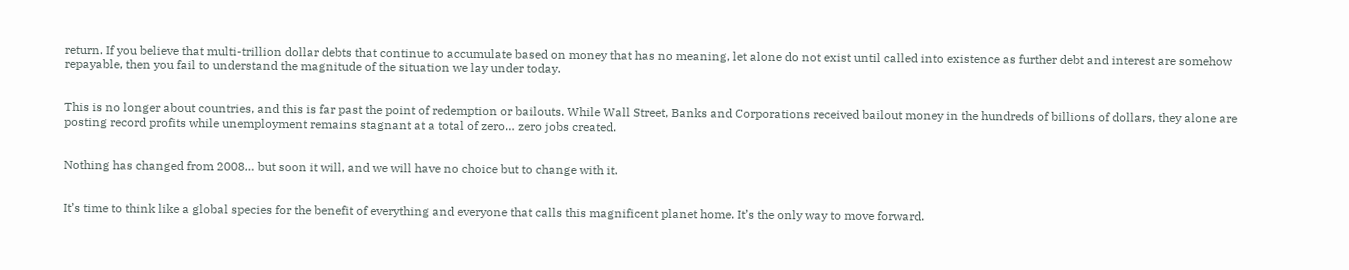return. If you believe that multi-trillion dollar debts that continue to accumulate based on money that has no meaning, let alone do not exist until called into existence as further debt and interest are somehow repayable, then you fail to understand the magnitude of the situation we lay under today.


This is no longer about countries, and this is far past the point of redemption or bailouts. While Wall Street, Banks and Corporations received bailout money in the hundreds of billions of dollars, they alone are posting record profits while unemployment remains stagnant at a total of zero… zero jobs created.


Nothing has changed from 2008… but soon it will, and we will have no choice but to change with it.


It’s time to think like a global species for the benefit of everything and everyone that calls this magnificent planet home. It’s the only way to move forward.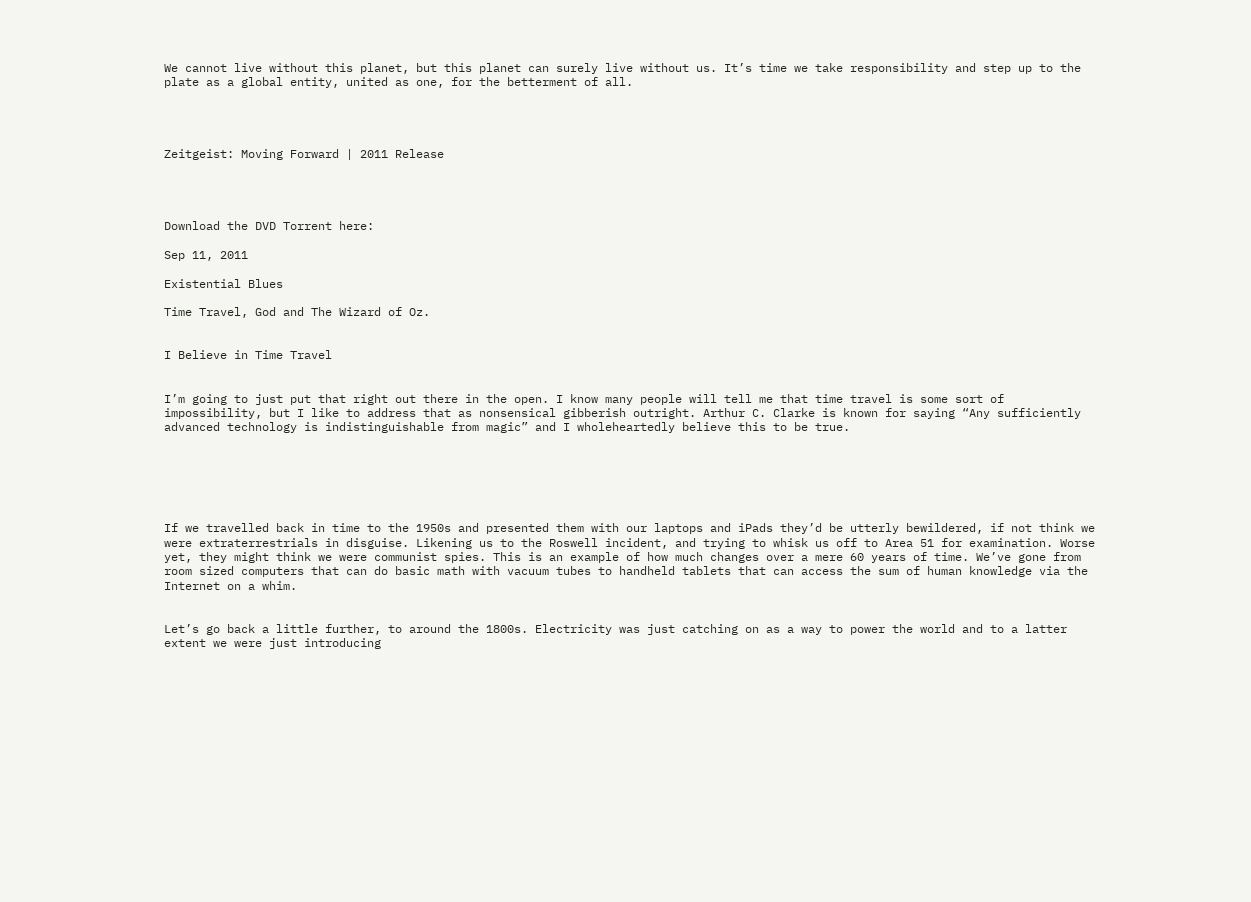We cannot live without this planet, but this planet can surely live without us. It’s time we take responsibility and step up to the plate as a global entity, united as one, for the betterment of all.




Zeitgeist: Moving Forward | 2011 Release




Download the DVD Torrent here:

Sep 11, 2011

Existential Blues

Time Travel, God and The Wizard of Oz.


I Believe in Time Travel


I’m going to just put that right out there in the open. I know many people will tell me that time travel is some sort of impossibility, but I like to address that as nonsensical gibberish outright. Arthur C. Clarke is known for saying “Any sufficiently advanced technology is indistinguishable from magic” and I wholeheartedly believe this to be true.






If we travelled back in time to the 1950s and presented them with our laptops and iPads they’d be utterly bewildered, if not think we were extraterrestrials in disguise. Likening us to the Roswell incident, and trying to whisk us off to Area 51 for examination. Worse yet, they might think we were communist spies. This is an example of how much changes over a mere 60 years of time. We’ve gone from room sized computers that can do basic math with vacuum tubes to handheld tablets that can access the sum of human knowledge via the Internet on a whim.


Let’s go back a little further, to around the 1800s. Electricity was just catching on as a way to power the world and to a latter extent we were just introducing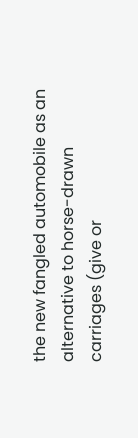the new fangled automobile as an alternative to horse-drawn carriages (give or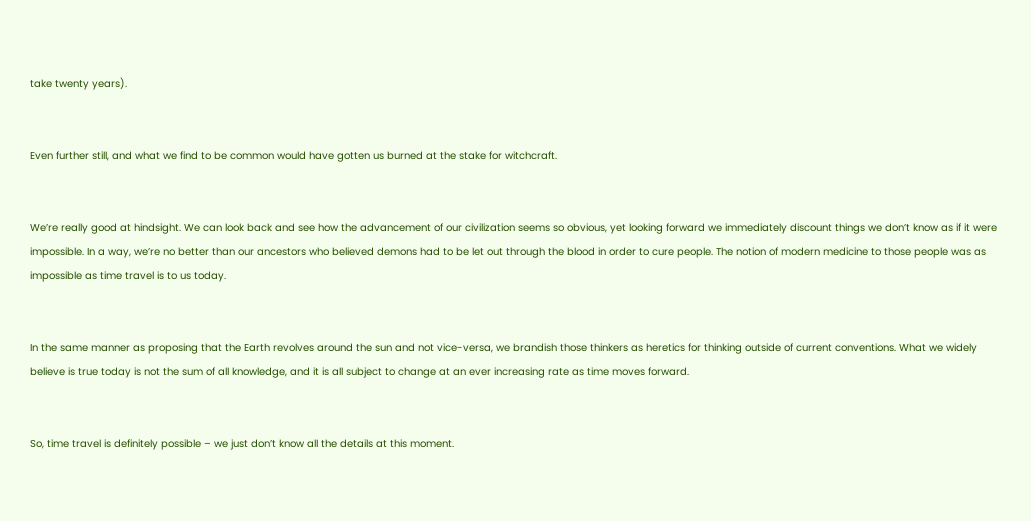take twenty years).


Even further still, and what we find to be common would have gotten us burned at the stake for witchcraft.


We’re really good at hindsight. We can look back and see how the advancement of our civilization seems so obvious, yet looking forward we immediately discount things we don’t know as if it were impossible. In a way, we’re no better than our ancestors who believed demons had to be let out through the blood in order to cure people. The notion of modern medicine to those people was as impossible as time travel is to us today.


In the same manner as proposing that the Earth revolves around the sun and not vice-versa, we brandish those thinkers as heretics for thinking outside of current conventions. What we widely believe is true today is not the sum of all knowledge, and it is all subject to change at an ever increasing rate as time moves forward.


So, time travel is definitely possible – we just don’t know all the details at this moment.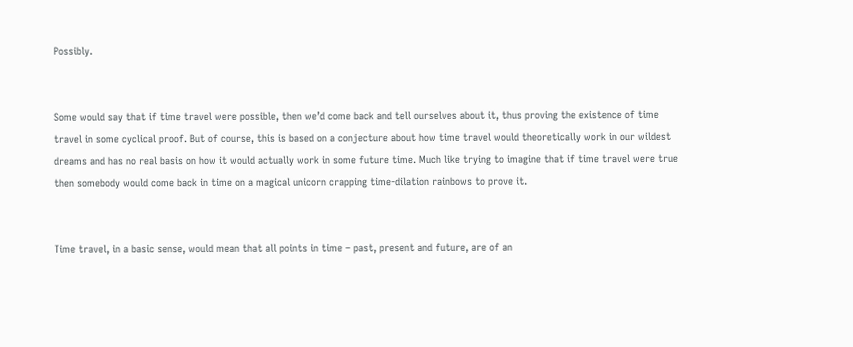Possibly.


Some would say that if time travel were possible, then we’d come back and tell ourselves about it, thus proving the existence of time travel in some cyclical proof. But of course, this is based on a conjecture about how time travel would theoretically work in our wildest dreams and has no real basis on how it would actually work in some future time. Much like trying to imagine that if time travel were true then somebody would come back in time on a magical unicorn crapping time-dilation rainbows to prove it.


Time travel, in a basic sense, would mean that all points in time – past, present and future, are of an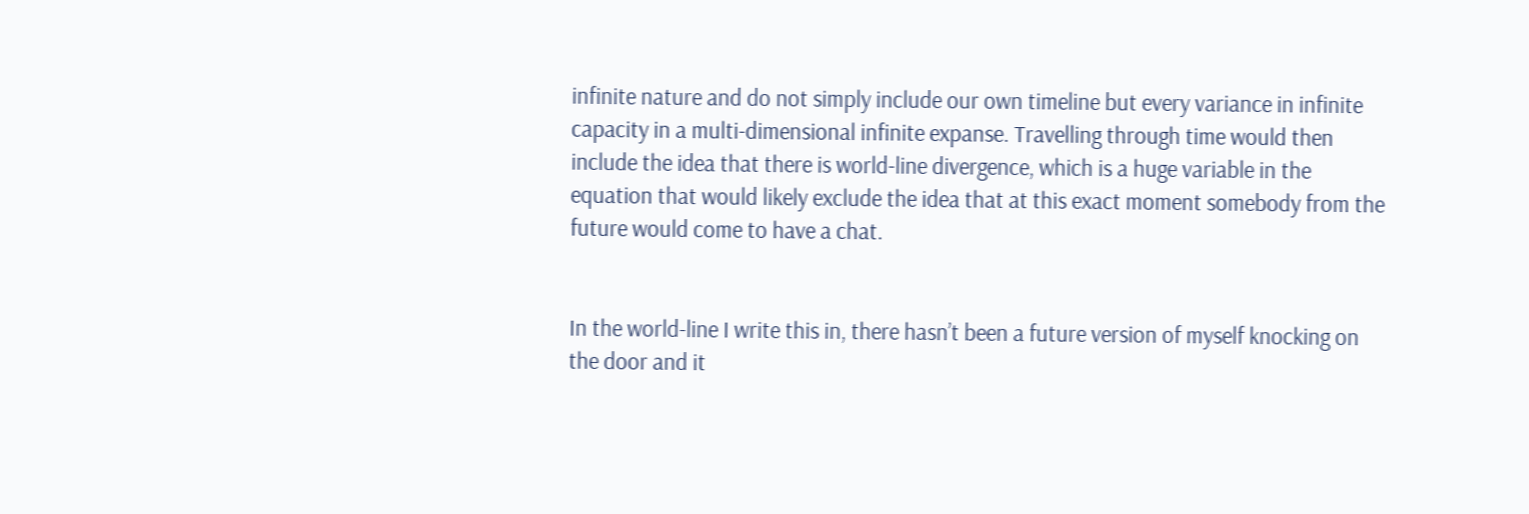infinite nature and do not simply include our own timeline but every variance in infinite capacity in a multi-dimensional infinite expanse. Travelling through time would then include the idea that there is world-line divergence, which is a huge variable in the equation that would likely exclude the idea that at this exact moment somebody from the future would come to have a chat.


In the world-line I write this in, there hasn’t been a future version of myself knocking on the door and it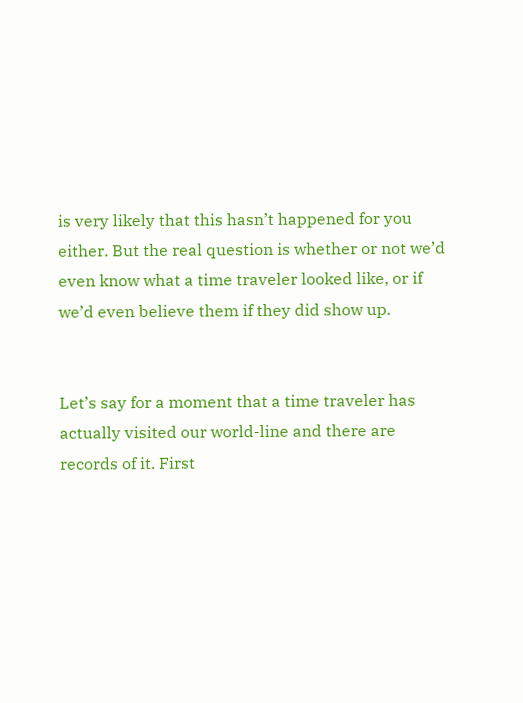is very likely that this hasn’t happened for you either. But the real question is whether or not we’d even know what a time traveler looked like, or if we’d even believe them if they did show up.


Let’s say for a moment that a time traveler has actually visited our world-line and there are records of it. First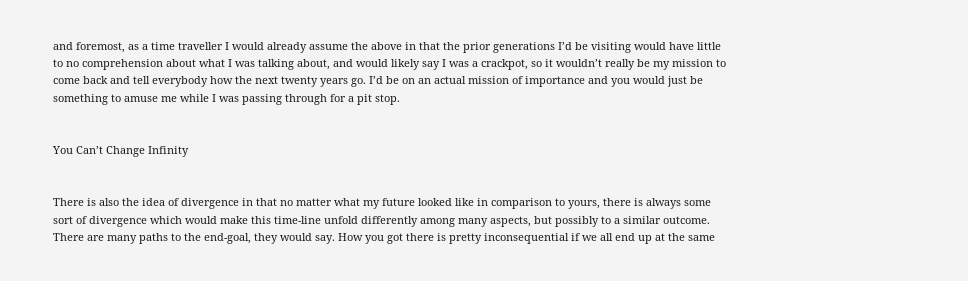and foremost, as a time traveller I would already assume the above in that the prior generations I’d be visiting would have little to no comprehension about what I was talking about, and would likely say I was a crackpot, so it wouldn’t really be my mission to come back and tell everybody how the next twenty years go. I’d be on an actual mission of importance and you would just be something to amuse me while I was passing through for a pit stop.


You Can’t Change Infinity


There is also the idea of divergence in that no matter what my future looked like in comparison to yours, there is always some sort of divergence which would make this time-line unfold differently among many aspects, but possibly to a similar outcome. There are many paths to the end-goal, they would say. How you got there is pretty inconsequential if we all end up at the same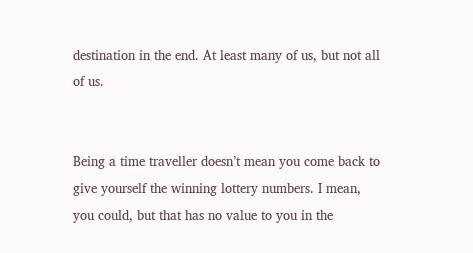destination in the end. At least many of us, but not all of us.


Being a time traveller doesn’t mean you come back to give yourself the winning lottery numbers. I mean, you could, but that has no value to you in the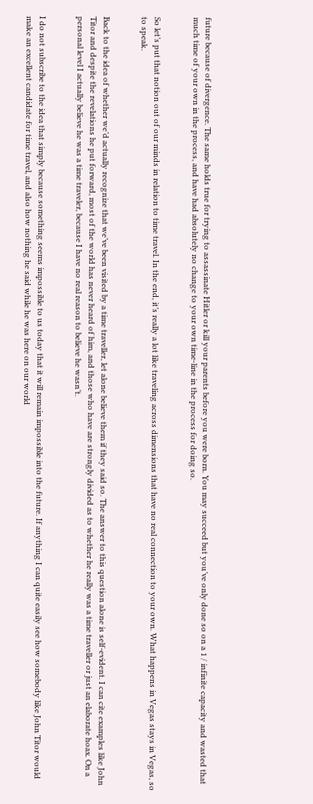future because of divergence. The same holds true for trying to assassinate Hitler or kill your parents before you were born. You may succeed but you’ve only done so on a 1 / infinite capacity and wasted that much time of your own in the process, and have had absolutely no change to your own time-line in the process for doing so.


So let’s put that notion out of our minds in relation to time travel. In the end, it’s really a lot like traveling across dimensions that have no real connection to your own. What happens in Vegas stays in Vegas, so to speak.


Back to the idea of whether we’d actually recognize that we’ve been visited by a time traveller, let alone believe them if they said so. The answer to this question alone is self-evident. I can cite examples like John Titor and despite the revelations he put forward, most of the world has never heard of him, and those who have are strongly divided as to whether he really was a time traveller or just an elaborate hoax. On a personal level I actually believe he was a time traveler, because I have no real reason to believe he wasn’t.


I do not subscribe to the idea that simply because something seems impossible to us today that it will remain impossible into the future. If anything I can quite easily see how somebody like John Titor would make an excellent candidate for time travel, and also how nothing he said while he was here on our world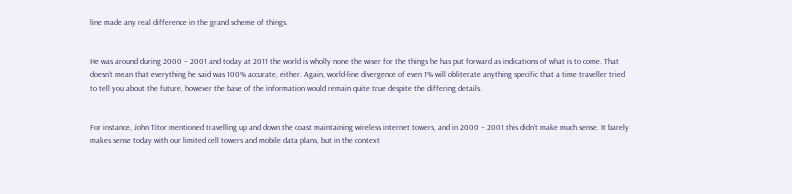line made any real difference in the grand scheme of things.


He was around during 2000 – 2001 and today at 2011 the world is wholly none the wiser for the things he has put forward as indications of what is to come. That doesn’t mean that everything he said was 100% accurate, either. Again, world-line divergence of even 1% will obliterate anything specific that a time traveller tried to tell you about the future, however the base of the information would remain quite true despite the differing details.


For instance, John Titor mentioned travelling up and down the coast maintaining wireless internet towers, and in 2000 – 2001 this didn’t make much sense. It barely makes sense today with our limited cell towers and mobile data plans, but in the context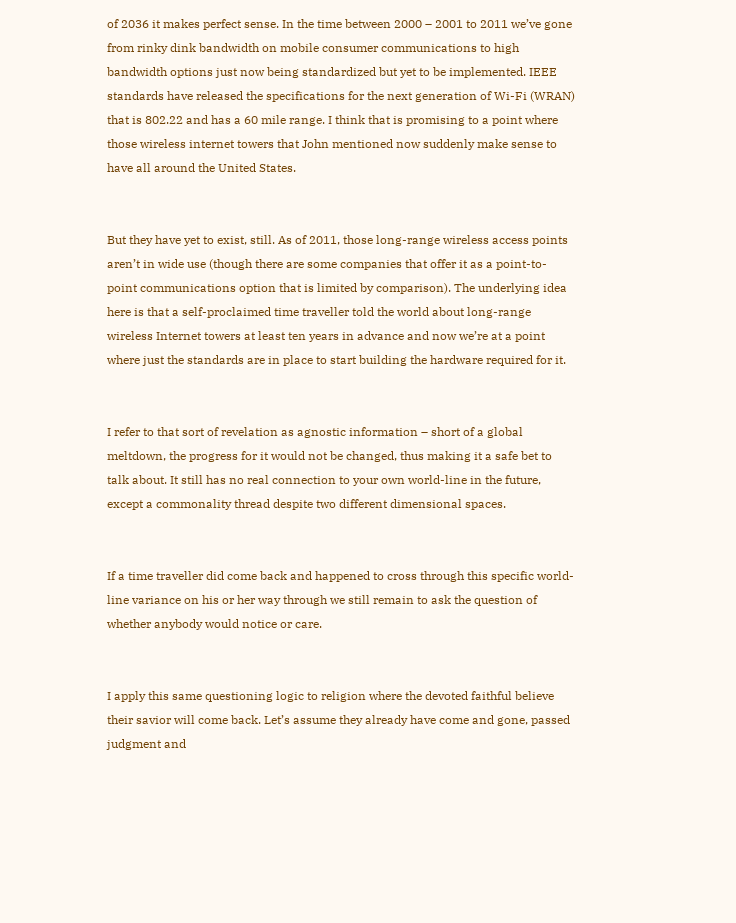of 2036 it makes perfect sense. In the time between 2000 – 2001 to 2011 we’ve gone from rinky dink bandwidth on mobile consumer communications to high bandwidth options just now being standardized but yet to be implemented. IEEE standards have released the specifications for the next generation of Wi-Fi (WRAN) that is 802.22 and has a 60 mile range. I think that is promising to a point where those wireless internet towers that John mentioned now suddenly make sense to have all around the United States.


But they have yet to exist, still. As of 2011, those long-range wireless access points aren’t in wide use (though there are some companies that offer it as a point-to-point communications option that is limited by comparison). The underlying idea here is that a self-proclaimed time traveller told the world about long-range wireless Internet towers at least ten years in advance and now we’re at a point where just the standards are in place to start building the hardware required for it.


I refer to that sort of revelation as agnostic information – short of a global meltdown, the progress for it would not be changed, thus making it a safe bet to talk about. It still has no real connection to your own world-line in the future, except a commonality thread despite two different dimensional spaces.


If a time traveller did come back and happened to cross through this specific world-line variance on his or her way through we still remain to ask the question of whether anybody would notice or care.


I apply this same questioning logic to religion where the devoted faithful believe their savior will come back. Let’s assume they already have come and gone, passed judgment and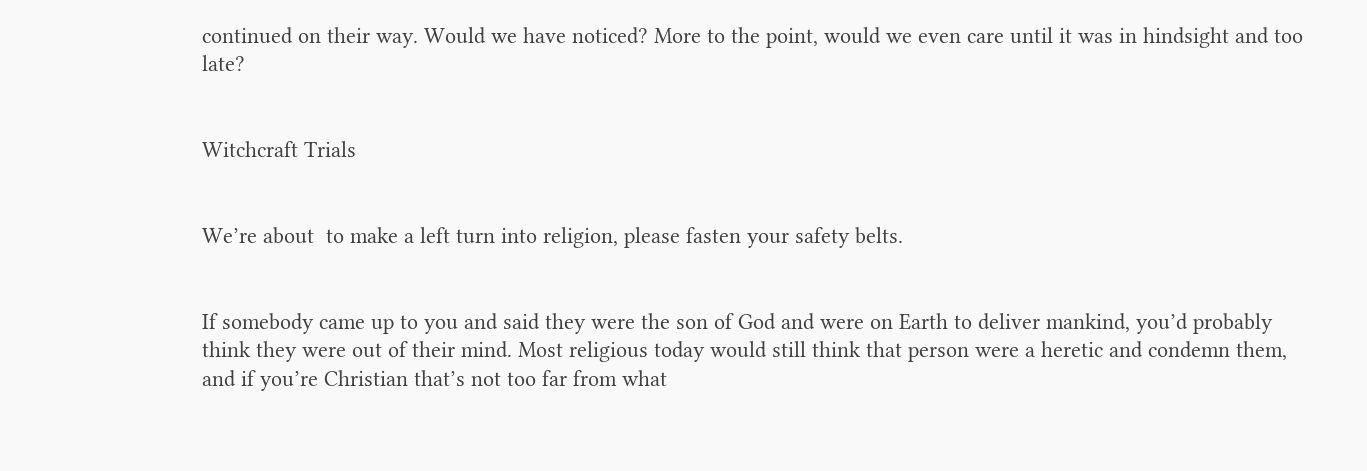continued on their way. Would we have noticed? More to the point, would we even care until it was in hindsight and too late?


Witchcraft Trials


We’re about  to make a left turn into religion, please fasten your safety belts.


If somebody came up to you and said they were the son of God and were on Earth to deliver mankind, you’d probably think they were out of their mind. Most religious today would still think that person were a heretic and condemn them, and if you’re Christian that’s not too far from what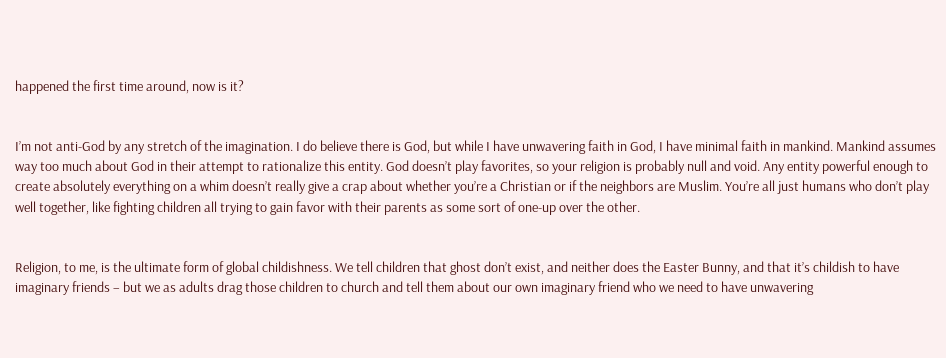happened the first time around, now is it?


I’m not anti-God by any stretch of the imagination. I do believe there is God, but while I have unwavering faith in God, I have minimal faith in mankind. Mankind assumes way too much about God in their attempt to rationalize this entity. God doesn’t play favorites, so your religion is probably null and void. Any entity powerful enough to create absolutely everything on a whim doesn’t really give a crap about whether you’re a Christian or if the neighbors are Muslim. You’re all just humans who don’t play well together, like fighting children all trying to gain favor with their parents as some sort of one-up over the other.


Religion, to me, is the ultimate form of global childishness. We tell children that ghost don’t exist, and neither does the Easter Bunny, and that it’s childish to have imaginary friends – but we as adults drag those children to church and tell them about our own imaginary friend who we need to have unwavering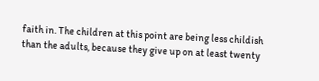faith in. The children at this point are being less childish than the adults, because they give up on at least twenty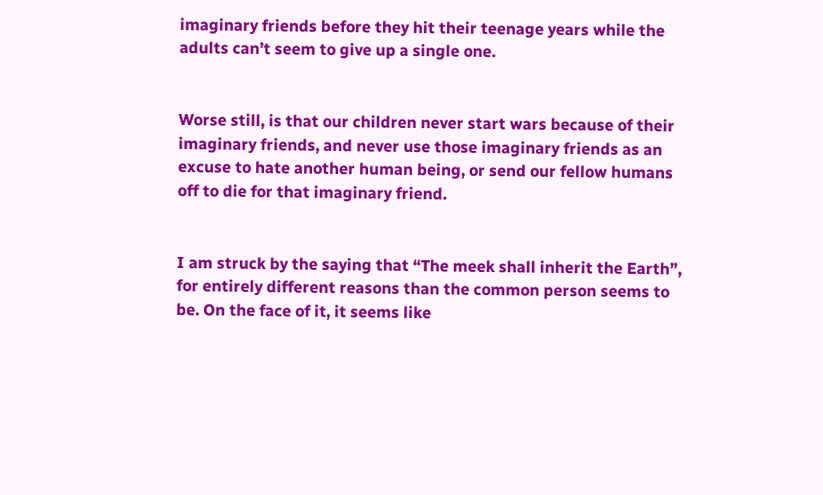imaginary friends before they hit their teenage years while the adults can’t seem to give up a single one.


Worse still, is that our children never start wars because of their imaginary friends, and never use those imaginary friends as an excuse to hate another human being, or send our fellow humans off to die for that imaginary friend.


I am struck by the saying that “The meek shall inherit the Earth”, for entirely different reasons than the common person seems to be. On the face of it, it seems like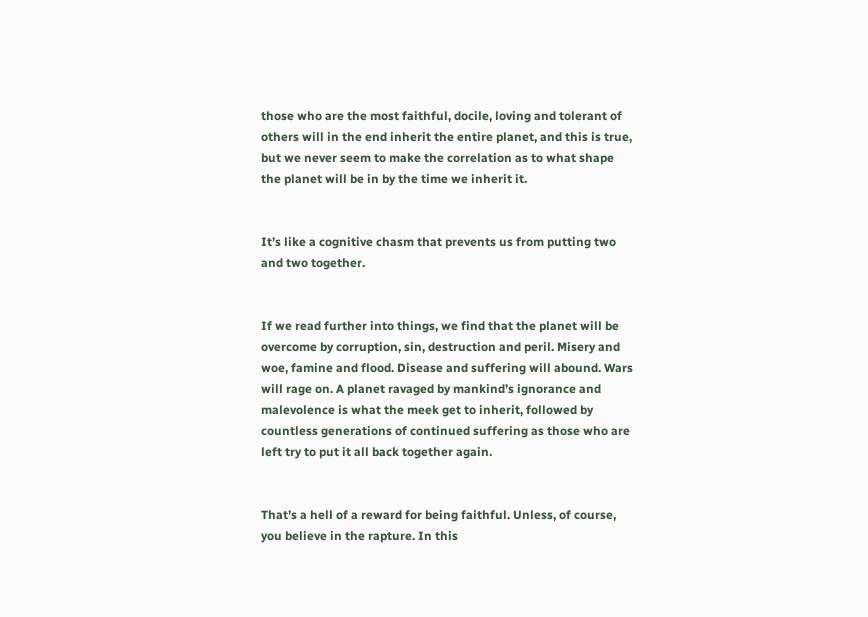those who are the most faithful, docile, loving and tolerant of others will in the end inherit the entire planet, and this is true, but we never seem to make the correlation as to what shape the planet will be in by the time we inherit it.


It’s like a cognitive chasm that prevents us from putting two and two together.


If we read further into things, we find that the planet will be overcome by corruption, sin, destruction and peril. Misery and woe, famine and flood. Disease and suffering will abound. Wars will rage on. A planet ravaged by mankind’s ignorance and malevolence is what the meek get to inherit, followed by countless generations of continued suffering as those who are left try to put it all back together again.


That’s a hell of a reward for being faithful. Unless, of course, you believe in the rapture. In this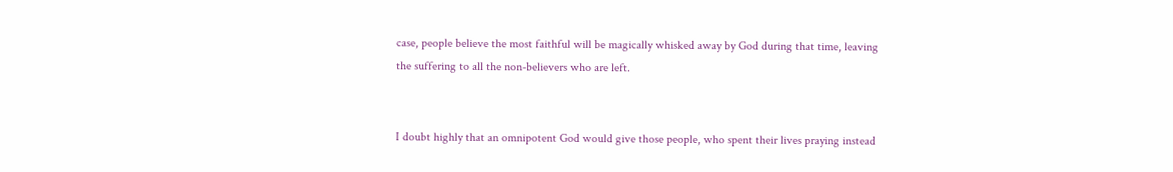case, people believe the most faithful will be magically whisked away by God during that time, leaving the suffering to all the non-believers who are left.


I doubt highly that an omnipotent God would give those people, who spent their lives praying instead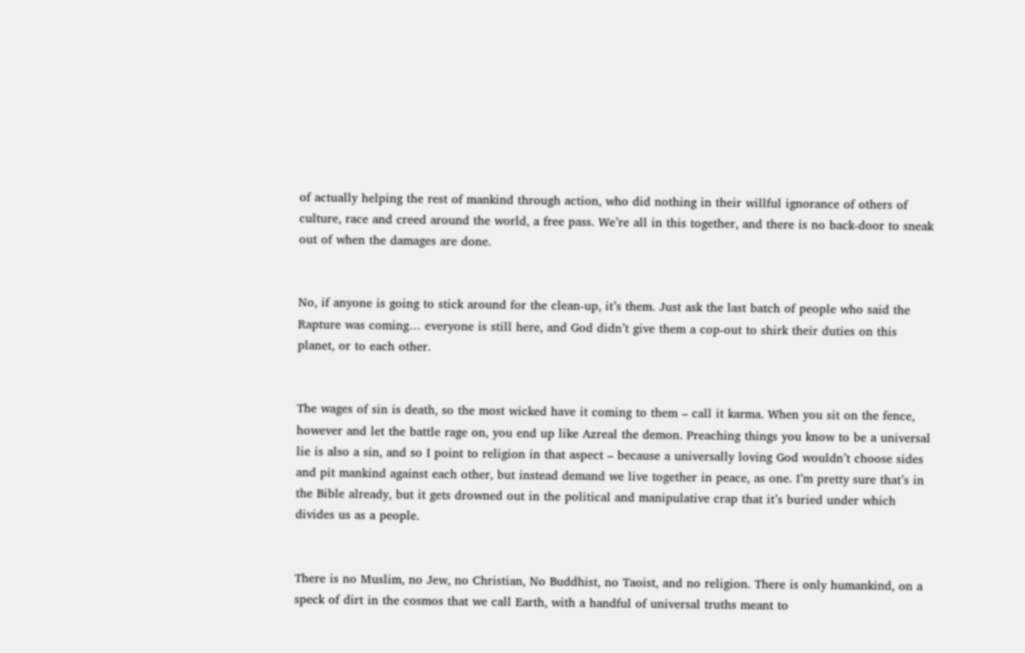of actually helping the rest of mankind through action, who did nothing in their willful ignorance of others of culture, race and creed around the world, a free pass. We’re all in this together, and there is no back-door to sneak out of when the damages are done.


No, if anyone is going to stick around for the clean-up, it’s them. Just ask the last batch of people who said the Rapture was coming… everyone is still here, and God didn’t give them a cop-out to shirk their duties on this planet, or to each other.


The wages of sin is death, so the most wicked have it coming to them – call it karma. When you sit on the fence, however and let the battle rage on, you end up like Azreal the demon. Preaching things you know to be a universal lie is also a sin, and so I point to religion in that aspect – because a universally loving God wouldn’t choose sides and pit mankind against each other, but instead demand we live together in peace, as one. I’m pretty sure that’s in the Bible already, but it gets drowned out in the political and manipulative crap that it’s buried under which divides us as a people.


There is no Muslim, no Jew, no Christian, No Buddhist, no Taoist, and no religion. There is only humankind, on a speck of dirt in the cosmos that we call Earth, with a handful of universal truths meant to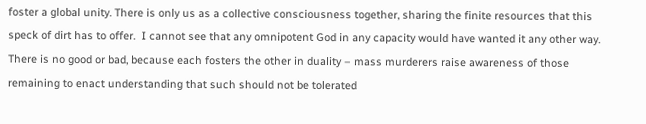foster a global unity. There is only us as a collective consciousness together, sharing the finite resources that this speck of dirt has to offer.  I cannot see that any omnipotent God in any capacity would have wanted it any other way. There is no good or bad, because each fosters the other in duality – mass murderers raise awareness of those remaining to enact understanding that such should not be tolerated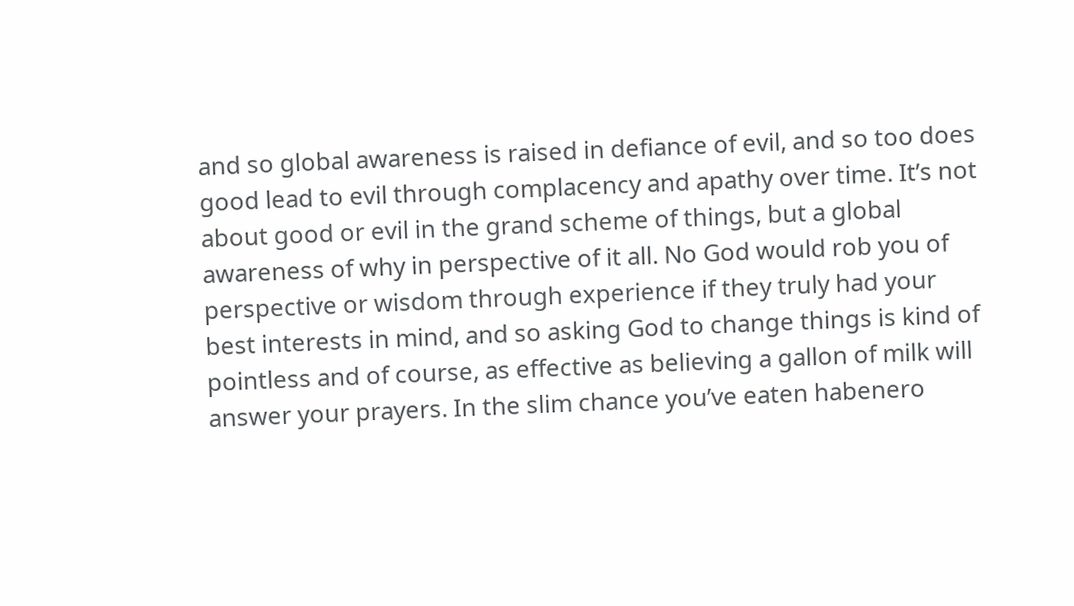and so global awareness is raised in defiance of evil, and so too does good lead to evil through complacency and apathy over time. It’s not about good or evil in the grand scheme of things, but a global awareness of why in perspective of it all. No God would rob you of perspective or wisdom through experience if they truly had your best interests in mind, and so asking God to change things is kind of pointless and of course, as effective as believing a gallon of milk will answer your prayers. In the slim chance you’ve eaten habenero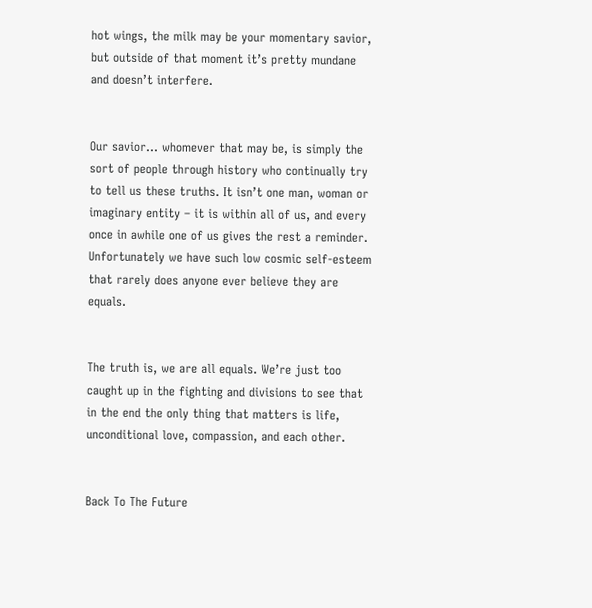hot wings, the milk may be your momentary savior, but outside of that moment it’s pretty mundane and doesn’t interfere.


Our savior… whomever that may be, is simply the sort of people through history who continually try to tell us these truths. It isn’t one man, woman or imaginary entity – it is within all of us, and every once in awhile one of us gives the rest a reminder. Unfortunately we have such low cosmic self-esteem that rarely does anyone ever believe they are equals.


The truth is, we are all equals. We’re just too caught up in the fighting and divisions to see that in the end the only thing that matters is life, unconditional love, compassion, and each other.


Back To The Future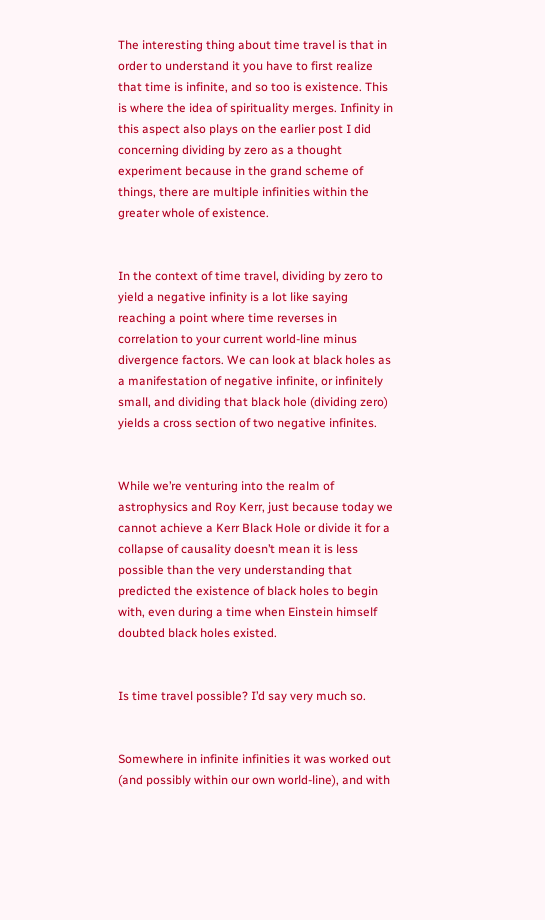The interesting thing about time travel is that in order to understand it you have to first realize that time is infinite, and so too is existence. This is where the idea of spirituality merges. Infinity in this aspect also plays on the earlier post I did concerning dividing by zero as a thought experiment because in the grand scheme of things, there are multiple infinities within the greater whole of existence.


In the context of time travel, dividing by zero to yield a negative infinity is a lot like saying reaching a point where time reverses in correlation to your current world-line minus divergence factors. We can look at black holes as a manifestation of negative infinite, or infinitely small, and dividing that black hole (dividing zero) yields a cross section of two negative infinites.


While we’re venturing into the realm of astrophysics and Roy Kerr, just because today we cannot achieve a Kerr Black Hole or divide it for a collapse of causality doesn’t mean it is less possible than the very understanding that predicted the existence of black holes to begin with, even during a time when Einstein himself doubted black holes existed.


Is time travel possible? I’d say very much so.


Somewhere in infinite infinities it was worked out (and possibly within our own world-line), and with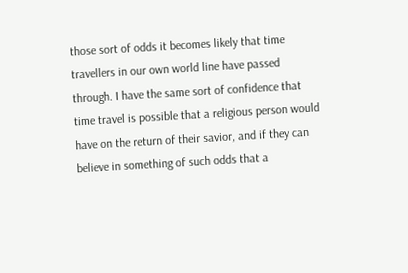those sort of odds it becomes likely that time travellers in our own world line have passed through. I have the same sort of confidence that time travel is possible that a religious person would have on the return of their savior, and if they can believe in something of such odds that a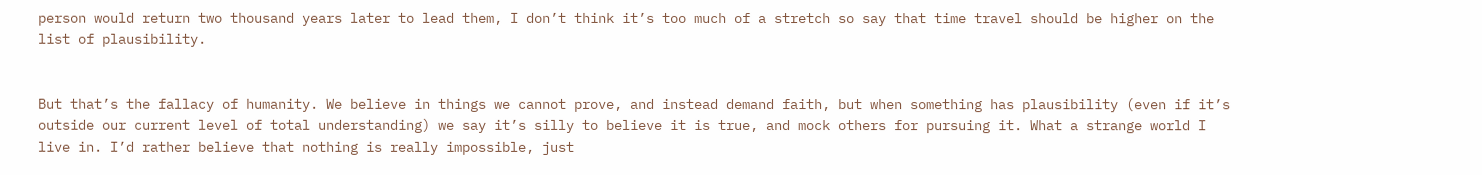person would return two thousand years later to lead them, I don’t think it’s too much of a stretch so say that time travel should be higher on the list of plausibility.


But that’s the fallacy of humanity. We believe in things we cannot prove, and instead demand faith, but when something has plausibility (even if it’s outside our current level of total understanding) we say it’s silly to believe it is true, and mock others for pursuing it. What a strange world I live in. I’d rather believe that nothing is really impossible, just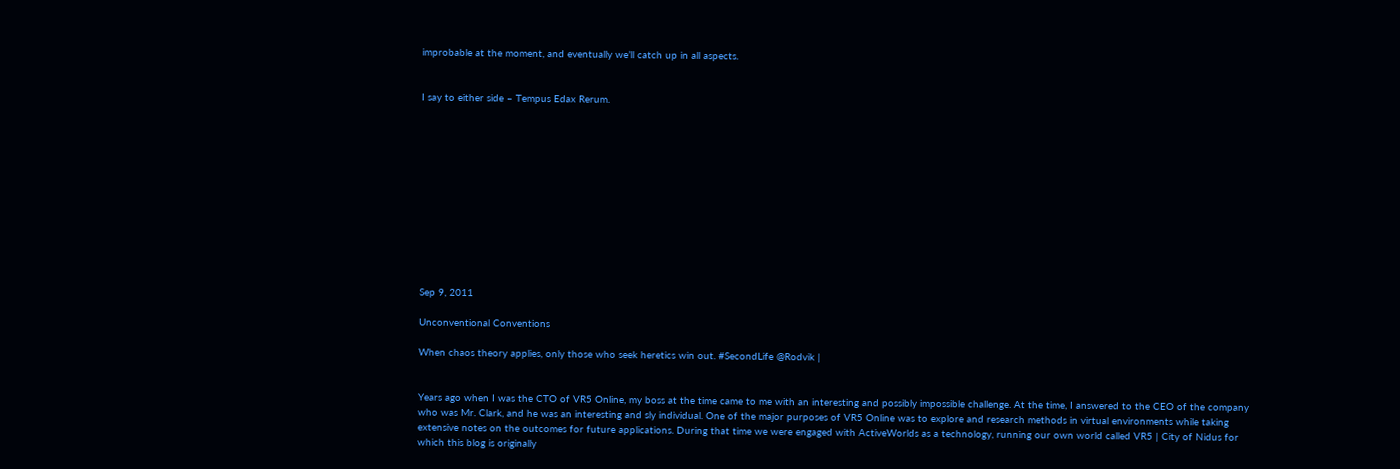improbable at the moment, and eventually we’ll catch up in all aspects.


I say to either side – Tempus Edax Rerum.












Sep 9, 2011

Unconventional Conventions

When chaos theory applies, only those who seek heretics win out. #SecondLife @Rodvik |


Years ago when I was the CTO of VR5 Online, my boss at the time came to me with an interesting and possibly impossible challenge. At the time, I answered to the CEO of the company who was Mr. Clark, and he was an interesting and sly individual. One of the major purposes of VR5 Online was to explore and research methods in virtual environments while taking extensive notes on the outcomes for future applications. During that time we were engaged with ActiveWorlds as a technology, running our own world called VR5 | City of Nidus for which this blog is originally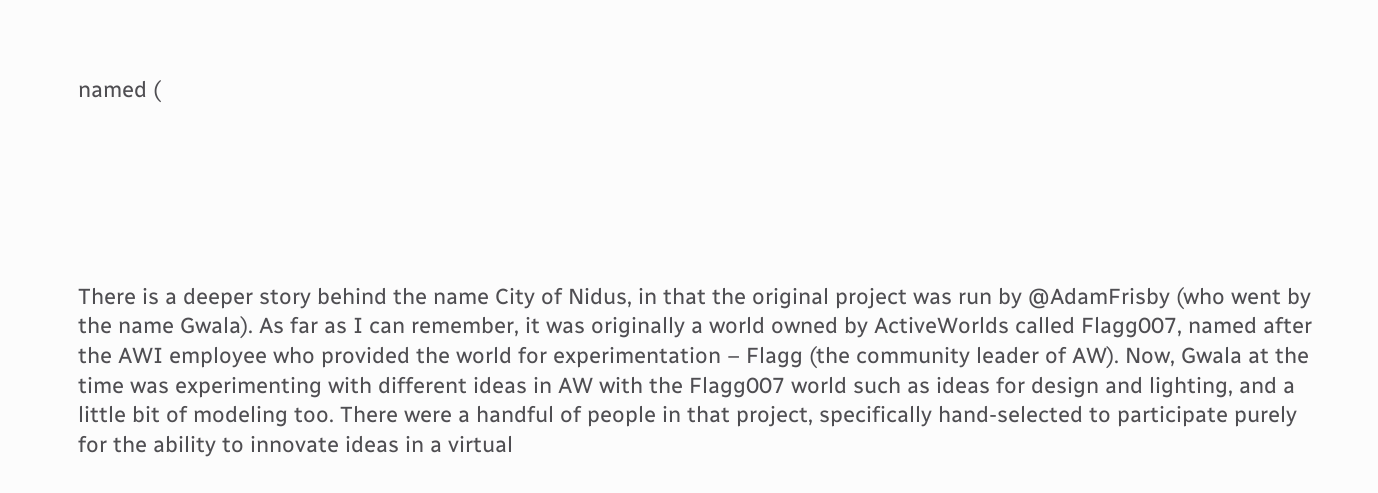named (






There is a deeper story behind the name City of Nidus, in that the original project was run by @AdamFrisby (who went by the name Gwala). As far as I can remember, it was originally a world owned by ActiveWorlds called Flagg007, named after the AWI employee who provided the world for experimentation – Flagg (the community leader of AW). Now, Gwala at the time was experimenting with different ideas in AW with the Flagg007 world such as ideas for design and lighting, and a little bit of modeling too. There were a handful of people in that project, specifically hand-selected to participate purely for the ability to innovate ideas in a virtual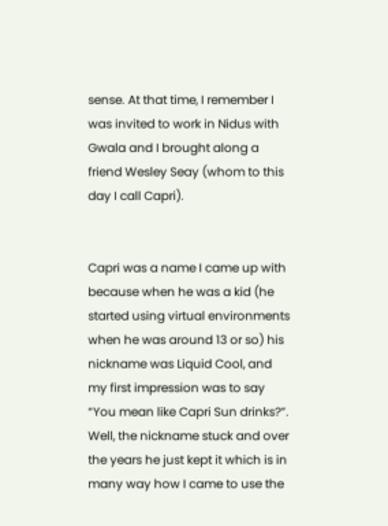sense. At that time, I remember I was invited to work in Nidus with Gwala and I brought along a friend Wesley Seay (whom to this day I call Capri).


Capri was a name I came up with because when he was a kid (he started using virtual environments when he was around 13 or so) his nickname was Liquid Cool, and my first impression was to say “You mean like Capri Sun drinks?”. Well, the nickname stuck and over the years he just kept it which is in many way how I came to use the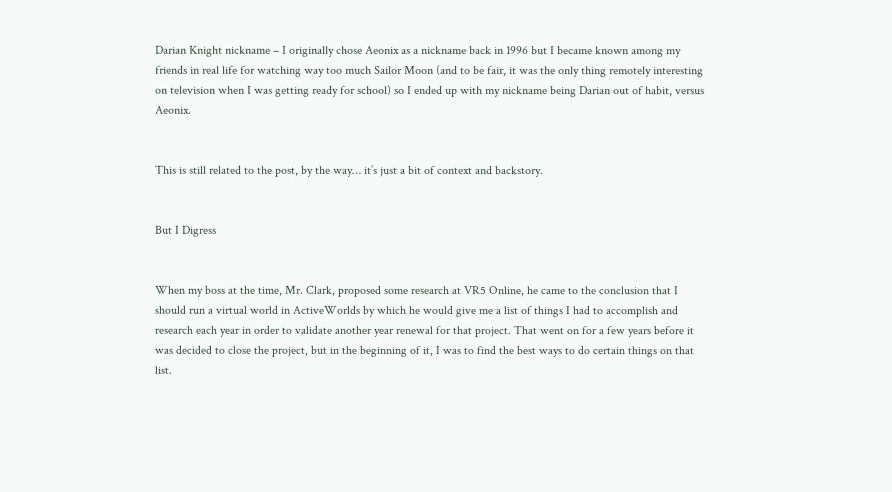Darian Knight nickname – I originally chose Aeonix as a nickname back in 1996 but I became known among my friends in real life for watching way too much Sailor Moon (and to be fair, it was the only thing remotely interesting on television when I was getting ready for school) so I ended up with my nickname being Darian out of habit, versus Aeonix.


This is still related to the post, by the way… it’s just a bit of context and backstory.


But I Digress


When my boss at the time, Mr. Clark, proposed some research at VR5 Online, he came to the conclusion that I should run a virtual world in ActiveWorlds by which he would give me a list of things I had to accomplish and research each year in order to validate another year renewal for that project. That went on for a few years before it was decided to close the project, but in the beginning of it, I was to find the best ways to do certain things on that list.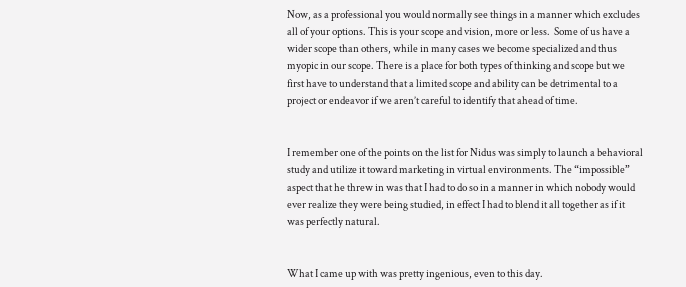Now, as a professional you would normally see things in a manner which excludes all of your options. This is your scope and vision, more or less.  Some of us have a wider scope than others, while in many cases we become specialized and thus myopic in our scope. There is a place for both types of thinking and scope but we first have to understand that a limited scope and ability can be detrimental to a project or endeavor if we aren’t careful to identify that ahead of time.


I remember one of the points on the list for Nidus was simply to launch a behavioral study and utilize it toward marketing in virtual environments. The “impossible” aspect that he threw in was that I had to do so in a manner in which nobody would ever realize they were being studied, in effect I had to blend it all together as if it was perfectly natural.


What I came up with was pretty ingenious, even to this day.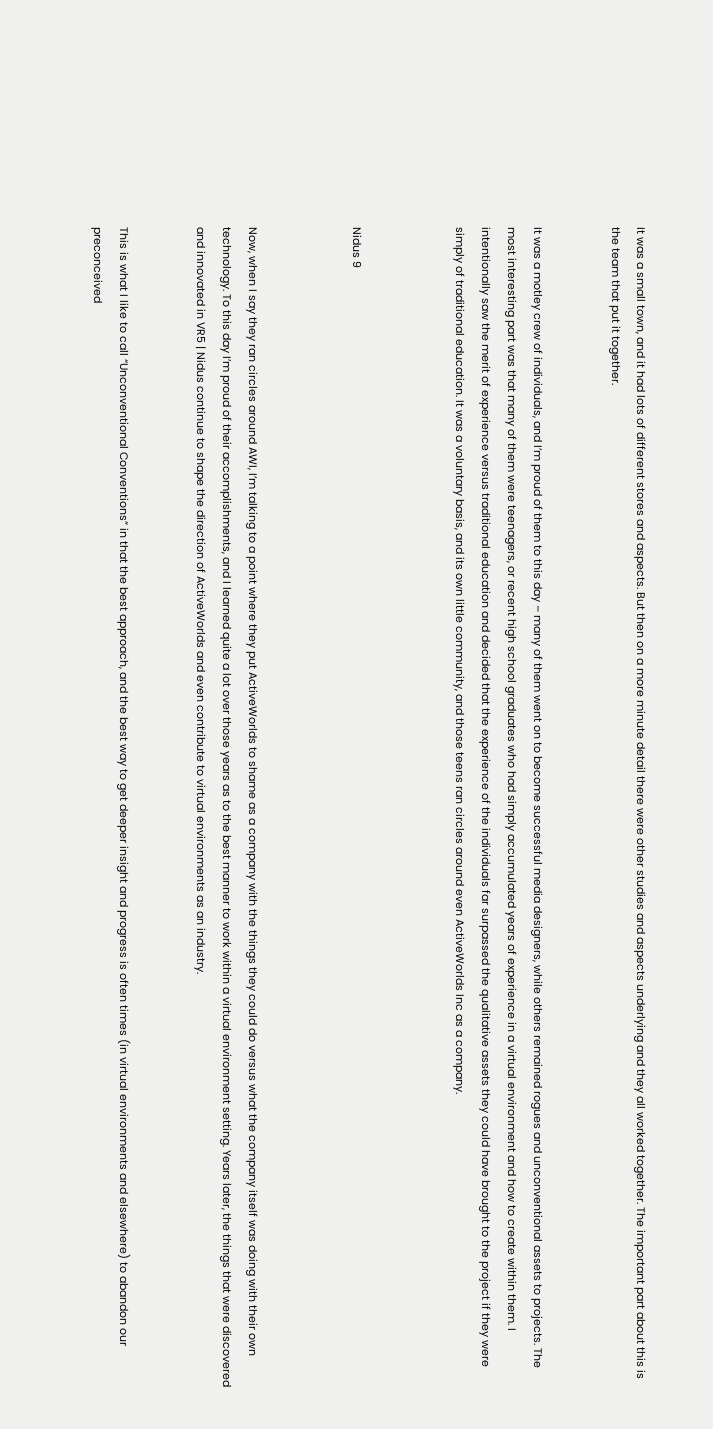It was a small town, and it had lots of different stores and aspects. But then on a more minute detail there were other studies and aspects underlying and they all worked together. The important part about this is the team that put it together.


It was a motley crew of individuals, and I’m proud of them to this day – many of them went on to become successful media designers, while others remained rogues and unconventional assets to projects. The most interesting part was that many of them were teenagers, or recent high school graduates who had simply accumulated years of experience in a virtual environment and how to create within them. I intentionally saw the merit of experience versus traditional education and decided that the experience of the individuals far surpassed the qualitative assets they could have brought to the project if they were simply of traditional education. It was a voluntary basis, and its own little community, and those teens ran circles around even ActiveWorlds Inc as a company.



Nidus 9



Now, when I say they ran circles around AWI, I’m talking to a point where they put ActiveWorlds to shame as a company with the things they could do versus what the company itself was doing with their own technology. To this day I’m proud of their accomplishments, and I learned quite a lot over those years as to the best manner to work within a virtual environment setting. Years later, the things that were discovered and innovated in VR5 | Nidus continue to shape the direction of ActiveWorlds and even contribute to virtual environments as an industry.


This is what I like to call “Unconventional Conventions” in that the best approach, and the best way to get deeper insight and progress is often times (in virtual environments and elsewhere) to abandon our preconceived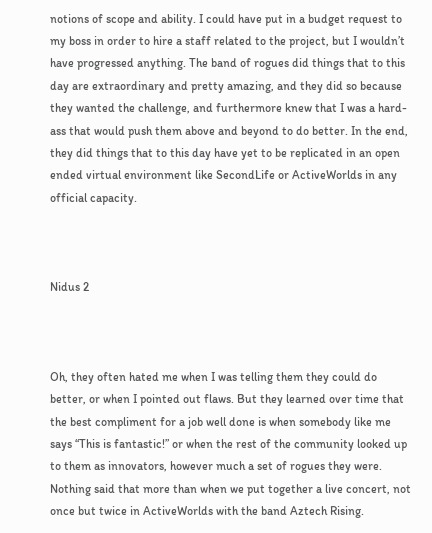notions of scope and ability. I could have put in a budget request to my boss in order to hire a staff related to the project, but I wouldn’t have progressed anything. The band of rogues did things that to this day are extraordinary and pretty amazing, and they did so because they wanted the challenge, and furthermore knew that I was a hard-ass that would push them above and beyond to do better. In the end, they did things that to this day have yet to be replicated in an open ended virtual environment like SecondLife or ActiveWorlds in any official capacity.



Nidus 2



Oh, they often hated me when I was telling them they could do better, or when I pointed out flaws. But they learned over time that the best compliment for a job well done is when somebody like me says “This is fantastic!” or when the rest of the community looked up to them as innovators, however much a set of rogues they were. Nothing said that more than when we put together a live concert, not once but twice in ActiveWorlds with the band Aztech Rising.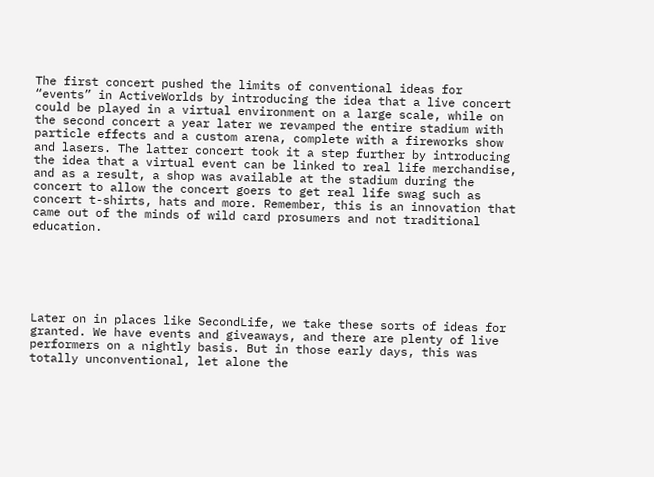The first concert pushed the limits of conventional ideas for “events” in ActiveWorlds by introducing the idea that a live concert could be played in a virtual environment on a large scale, while on the second concert a year later we revamped the entire stadium with particle effects and a custom arena, complete with a fireworks show and lasers. The latter concert took it a step further by introducing the idea that a virtual event can be linked to real life merchandise, and as a result, a shop was available at the stadium during the concert to allow the concert goers to get real life swag such as concert t-shirts, hats and more. Remember, this is an innovation that came out of the minds of wild card prosumers and not traditional education.






Later on in places like SecondLife, we take these sorts of ideas for granted. We have events and giveaways, and there are plenty of live performers on a nightly basis. But in those early days, this was totally unconventional, let alone the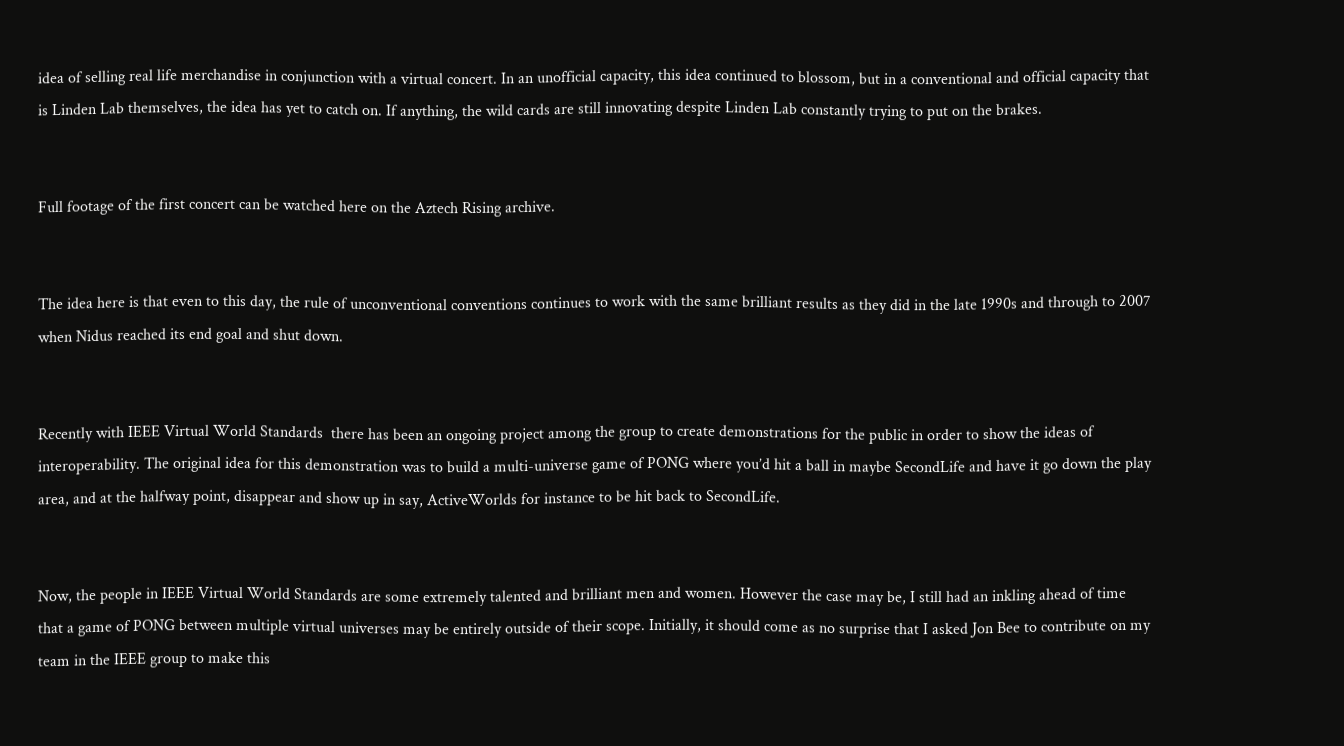idea of selling real life merchandise in conjunction with a virtual concert. In an unofficial capacity, this idea continued to blossom, but in a conventional and official capacity that is Linden Lab themselves, the idea has yet to catch on. If anything, the wild cards are still innovating despite Linden Lab constantly trying to put on the brakes.


Full footage of the first concert can be watched here on the Aztech Rising archive.


The idea here is that even to this day, the rule of unconventional conventions continues to work with the same brilliant results as they did in the late 1990s and through to 2007 when Nidus reached its end goal and shut down.


Recently with IEEE Virtual World Standards  there has been an ongoing project among the group to create demonstrations for the public in order to show the ideas of interoperability. The original idea for this demonstration was to build a multi-universe game of PONG where you’d hit a ball in maybe SecondLife and have it go down the play area, and at the halfway point, disappear and show up in say, ActiveWorlds for instance to be hit back to SecondLife.


Now, the people in IEEE Virtual World Standards are some extremely talented and brilliant men and women. However the case may be, I still had an inkling ahead of time that a game of PONG between multiple virtual universes may be entirely outside of their scope. Initially, it should come as no surprise that I asked Jon Bee to contribute on my team in the IEEE group to make this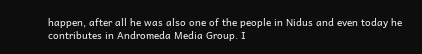happen, after all he was also one of the people in Nidus and even today he contributes in Andromeda Media Group. I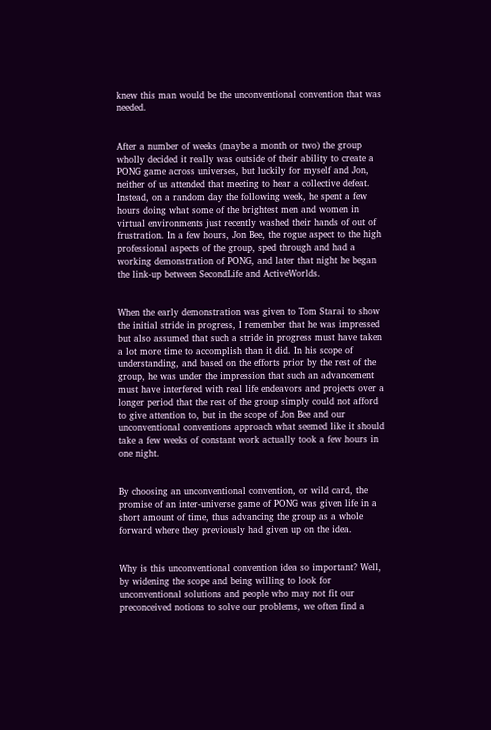knew this man would be the unconventional convention that was needed.


After a number of weeks (maybe a month or two) the group wholly decided it really was outside of their ability to create a PONG game across universes, but luckily for myself and Jon, neither of us attended that meeting to hear a collective defeat. Instead, on a random day the following week, he spent a few hours doing what some of the brightest men and women in virtual environments just recently washed their hands of out of frustration. In a few hours, Jon Bee, the rogue aspect to the high professional aspects of the group, sped through and had a working demonstration of PONG, and later that night he began the link-up between SecondLife and ActiveWorlds.


When the early demonstration was given to Tom Starai to show the initial stride in progress, I remember that he was impressed but also assumed that such a stride in progress must have taken a lot more time to accomplish than it did. In his scope of understanding, and based on the efforts prior by the rest of the group, he was under the impression that such an advancement must have interfered with real life endeavors and projects over a longer period that the rest of the group simply could not afford to give attention to, but in the scope of Jon Bee and our unconventional conventions approach what seemed like it should take a few weeks of constant work actually took a few hours in one night.


By choosing an unconventional convention, or wild card, the promise of an inter-universe game of PONG was given life in a short amount of time, thus advancing the group as a whole forward where they previously had given up on the idea.


Why is this unconventional convention idea so important? Well, by widening the scope and being willing to look for unconventional solutions and people who may not fit our preconceived notions to solve our problems, we often find a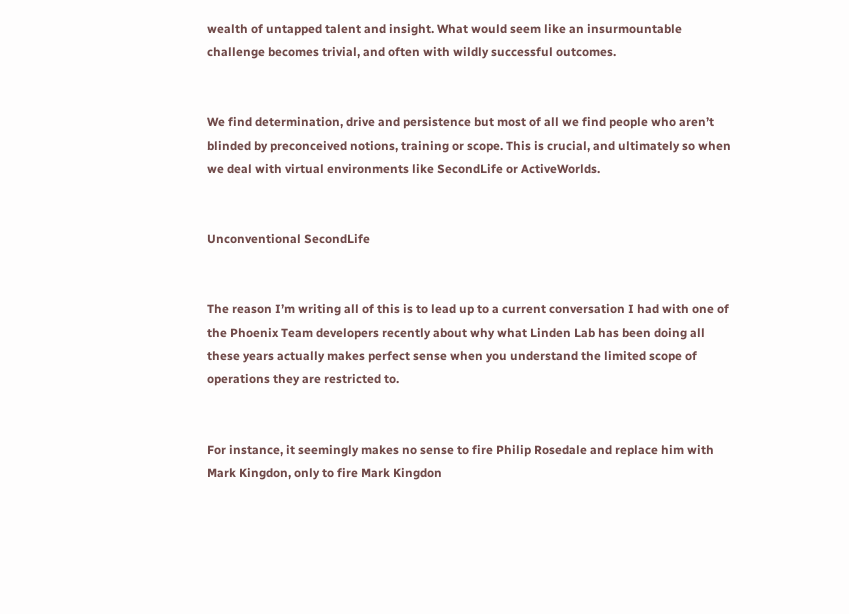wealth of untapped talent and insight. What would seem like an insurmountable challenge becomes trivial, and often with wildly successful outcomes.


We find determination, drive and persistence but most of all we find people who aren’t blinded by preconceived notions, training or scope. This is crucial, and ultimately so when we deal with virtual environments like SecondLife or ActiveWorlds.


Unconventional SecondLife


The reason I’m writing all of this is to lead up to a current conversation I had with one of the Phoenix Team developers recently about why what Linden Lab has been doing all these years actually makes perfect sense when you understand the limited scope of operations they are restricted to.


For instance, it seemingly makes no sense to fire Philip Rosedale and replace him with Mark Kingdon, only to fire Mark Kingdon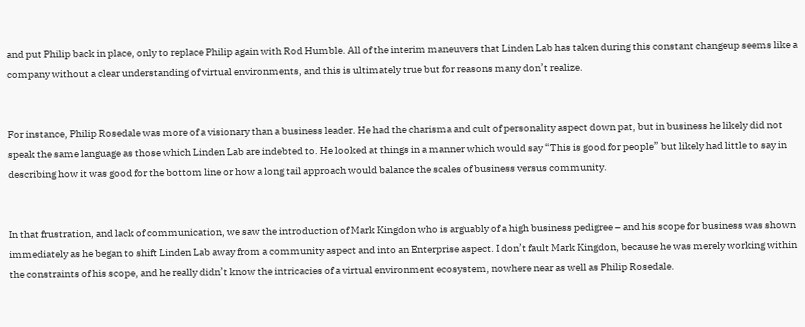and put Philip back in place, only to replace Philip again with Rod Humble. All of the interim maneuvers that Linden Lab has taken during this constant changeup seems like a company without a clear understanding of virtual environments, and this is ultimately true but for reasons many don’t realize.


For instance, Philip Rosedale was more of a visionary than a business leader. He had the charisma and cult of personality aspect down pat, but in business he likely did not speak the same language as those which Linden Lab are indebted to. He looked at things in a manner which would say “This is good for people” but likely had little to say in describing how it was good for the bottom line or how a long tail approach would balance the scales of business versus community.


In that frustration, and lack of communication, we saw the introduction of Mark Kingdon who is arguably of a high business pedigree – and his scope for business was shown immediately as he began to shift Linden Lab away from a community aspect and into an Enterprise aspect. I don’t fault Mark Kingdon, because he was merely working within the constraints of his scope, and he really didn’t know the intricacies of a virtual environment ecosystem, nowhere near as well as Philip Rosedale.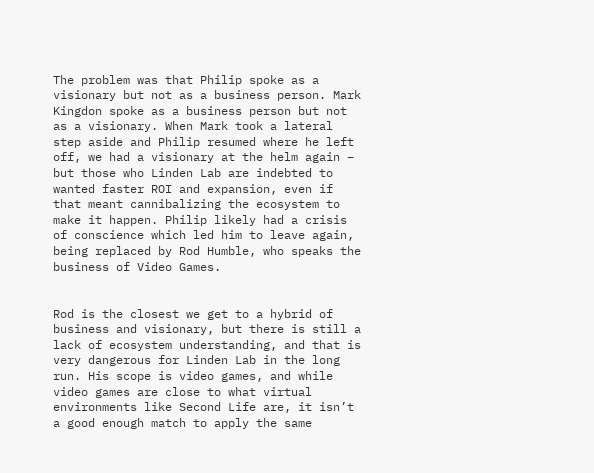The problem was that Philip spoke as a visionary but not as a business person. Mark Kingdon spoke as a business person but not as a visionary. When Mark took a lateral step aside and Philip resumed where he left off, we had a visionary at the helm again – but those who Linden Lab are indebted to wanted faster ROI and expansion, even if that meant cannibalizing the ecosystem to make it happen. Philip likely had a crisis of conscience which led him to leave again, being replaced by Rod Humble, who speaks the business of Video Games.


Rod is the closest we get to a hybrid of business and visionary, but there is still a lack of ecosystem understanding, and that is very dangerous for Linden Lab in the long run. His scope is video games, and while video games are close to what virtual environments like Second Life are, it isn’t a good enough match to apply the same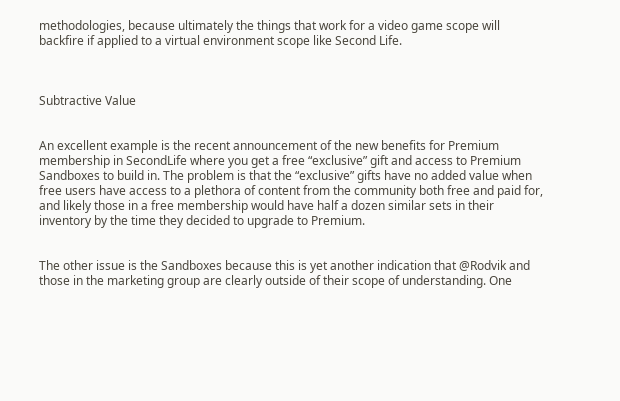methodologies, because ultimately the things that work for a video game scope will backfire if applied to a virtual environment scope like Second Life.



Subtractive Value


An excellent example is the recent announcement of the new benefits for Premium membership in SecondLife where you get a free “exclusive” gift and access to Premium Sandboxes to build in. The problem is that the “exclusive” gifts have no added value when free users have access to a plethora of content from the community both free and paid for, and likely those in a free membership would have half a dozen similar sets in their inventory by the time they decided to upgrade to Premium.


The other issue is the Sandboxes because this is yet another indication that @Rodvik and those in the marketing group are clearly outside of their scope of understanding. One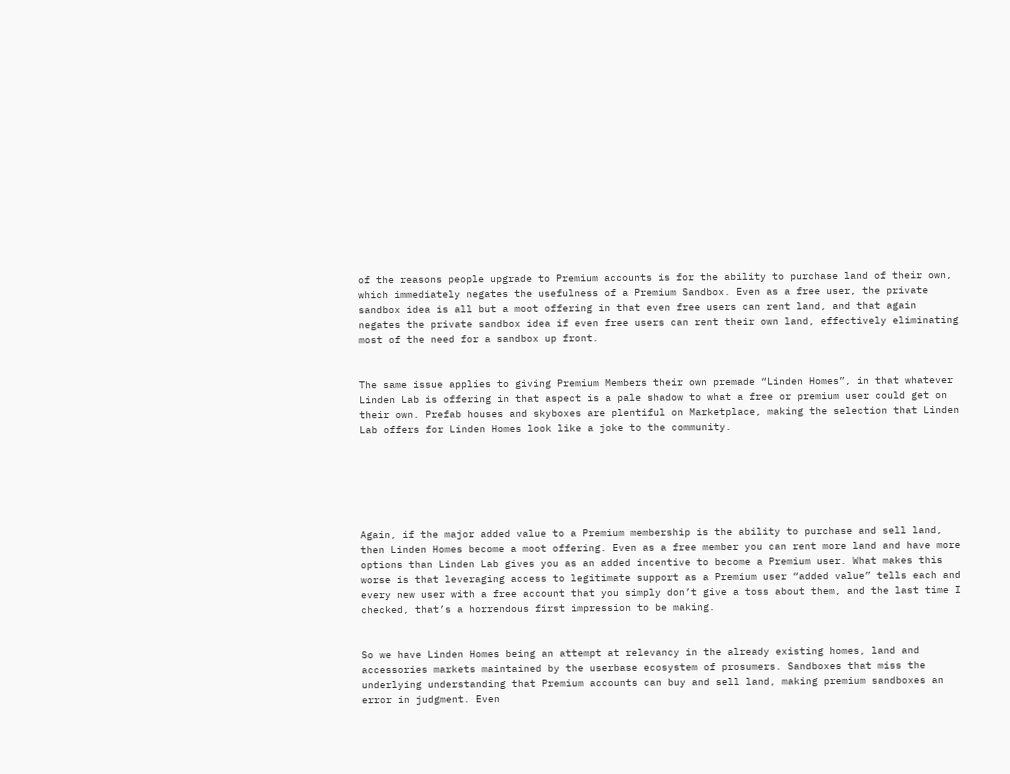of the reasons people upgrade to Premium accounts is for the ability to purchase land of their own, which immediately negates the usefulness of a Premium Sandbox. Even as a free user, the private sandbox idea is all but a moot offering in that even free users can rent land, and that again negates the private sandbox idea if even free users can rent their own land, effectively eliminating most of the need for a sandbox up front.


The same issue applies to giving Premium Members their own premade “Linden Homes”, in that whatever Linden Lab is offering in that aspect is a pale shadow to what a free or premium user could get on their own. Prefab houses and skyboxes are plentiful on Marketplace, making the selection that Linden Lab offers for Linden Homes look like a joke to the community.






Again, if the major added value to a Premium membership is the ability to purchase and sell land, then Linden Homes become a moot offering. Even as a free member you can rent more land and have more options than Linden Lab gives you as an added incentive to become a Premium user. What makes this worse is that leveraging access to legitimate support as a Premium user “added value” tells each and every new user with a free account that you simply don’t give a toss about them, and the last time I checked, that’s a horrendous first impression to be making.


So we have Linden Homes being an attempt at relevancy in the already existing homes, land and accessories markets maintained by the userbase ecosystem of prosumers. Sandboxes that miss the underlying understanding that Premium accounts can buy and sell land, making premium sandboxes an error in judgment. Even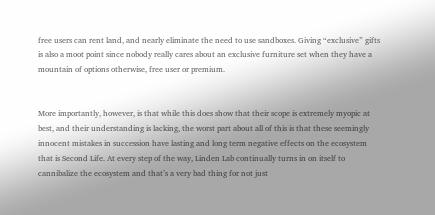free users can rent land, and nearly eliminate the need to use sandboxes. Giving “exclusive” gifts is also a moot point since nobody really cares about an exclusive furniture set when they have a mountain of options otherwise, free user or premium.


More importantly, however, is that while this does show that their scope is extremely myopic at best, and their understanding is lacking, the worst part about all of this is that these seemingly innocent mistakes in succession have lasting and long term negative effects on the ecosystem that is Second Life. At every step of the way, Linden Lab continually turns in on itself to cannibalize the ecosystem and that’s a very bad thing for not just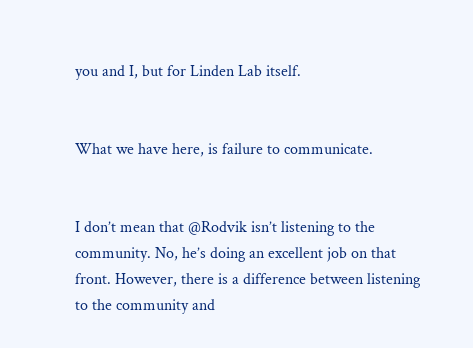you and I, but for Linden Lab itself.


What we have here, is failure to communicate.


I don’t mean that @Rodvik isn’t listening to the community. No, he’s doing an excellent job on that front. However, there is a difference between listening to the community and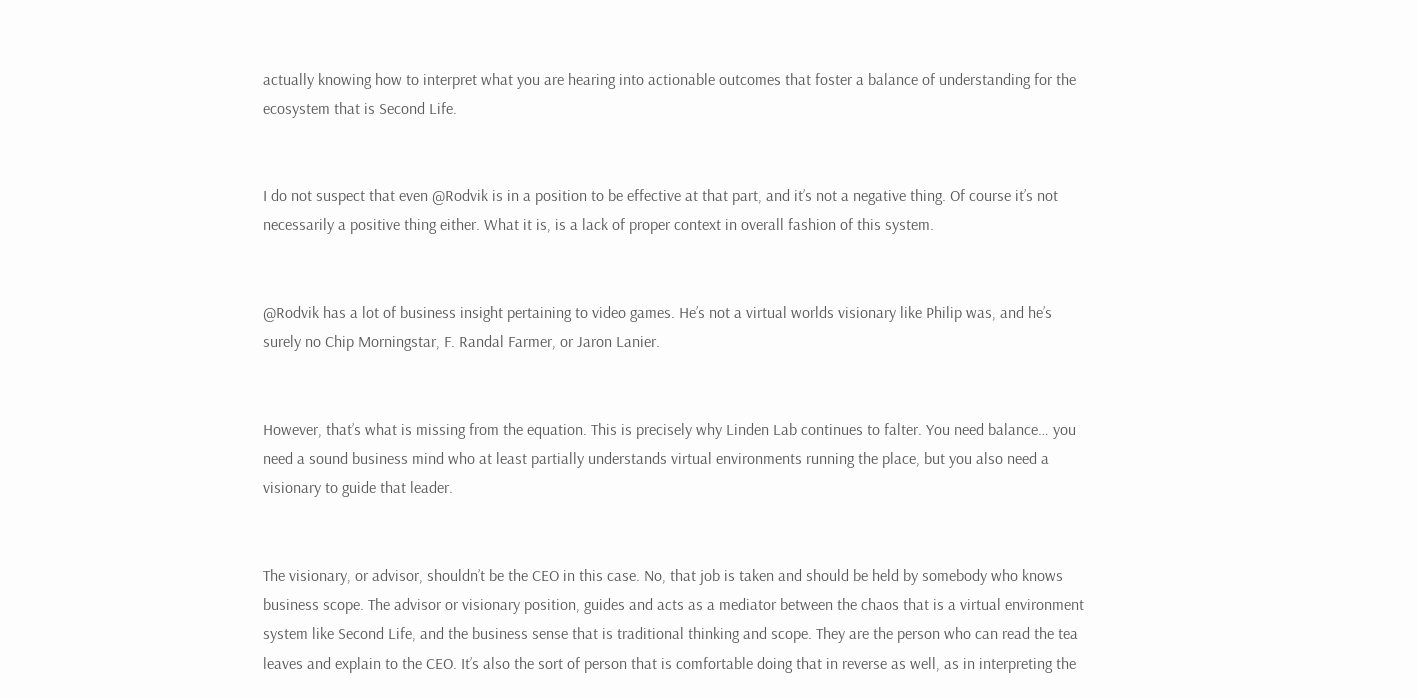actually knowing how to interpret what you are hearing into actionable outcomes that foster a balance of understanding for the ecosystem that is Second Life.


I do not suspect that even @Rodvik is in a position to be effective at that part, and it’s not a negative thing. Of course it’s not necessarily a positive thing either. What it is, is a lack of proper context in overall fashion of this system.


@Rodvik has a lot of business insight pertaining to video games. He’s not a virtual worlds visionary like Philip was, and he’s surely no Chip Morningstar, F. Randal Farmer, or Jaron Lanier.


However, that’s what is missing from the equation. This is precisely why Linden Lab continues to falter. You need balance… you need a sound business mind who at least partially understands virtual environments running the place, but you also need a visionary to guide that leader.


The visionary, or advisor, shouldn’t be the CEO in this case. No, that job is taken and should be held by somebody who knows business scope. The advisor or visionary position, guides and acts as a mediator between the chaos that is a virtual environment system like Second Life, and the business sense that is traditional thinking and scope. They are the person who can read the tea leaves and explain to the CEO. It’s also the sort of person that is comfortable doing that in reverse as well, as in interpreting the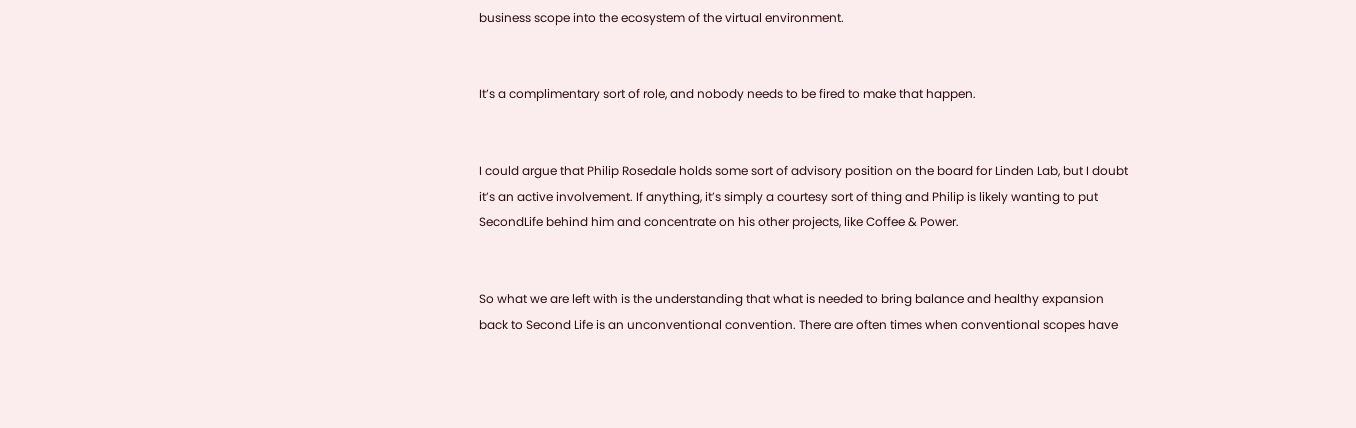business scope into the ecosystem of the virtual environment.


It’s a complimentary sort of role, and nobody needs to be fired to make that happen.


I could argue that Philip Rosedale holds some sort of advisory position on the board for Linden Lab, but I doubt it’s an active involvement. If anything, it’s simply a courtesy sort of thing and Philip is likely wanting to put SecondLife behind him and concentrate on his other projects, like Coffee & Power.


So what we are left with is the understanding that what is needed to bring balance and healthy expansion back to Second Life is an unconventional convention. There are often times when conventional scopes have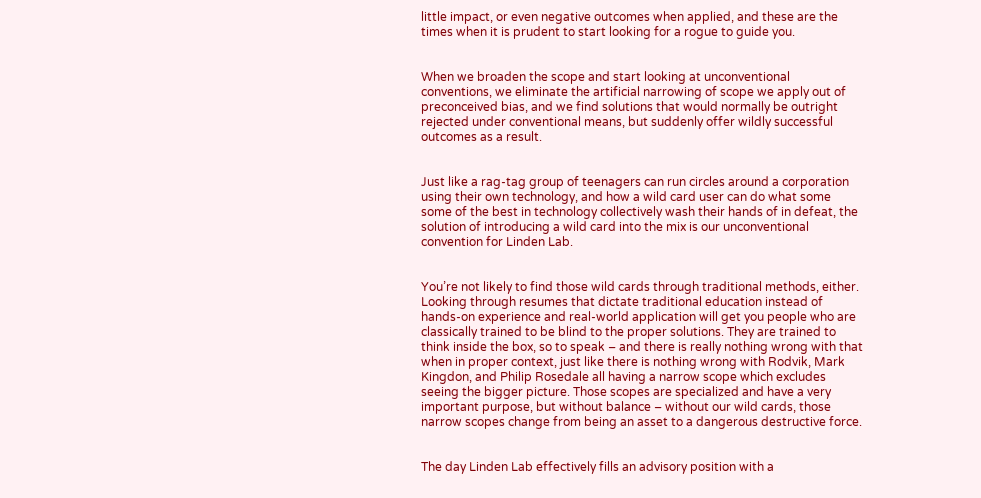little impact, or even negative outcomes when applied, and these are the times when it is prudent to start looking for a rogue to guide you.


When we broaden the scope and start looking at unconventional conventions, we eliminate the artificial narrowing of scope we apply out of preconceived bias, and we find solutions that would normally be outright rejected under conventional means, but suddenly offer wildly successful outcomes as a result.


Just like a rag-tag group of teenagers can run circles around a corporation using their own technology, and how a wild card user can do what some some of the best in technology collectively wash their hands of in defeat, the solution of introducing a wild card into the mix is our unconventional convention for Linden Lab.


You’re not likely to find those wild cards through traditional methods, either. Looking through resumes that dictate traditional education instead of hands-on experience and real-world application will get you people who are classically trained to be blind to the proper solutions. They are trained to think inside the box, so to speak – and there is really nothing wrong with that when in proper context, just like there is nothing wrong with Rodvik, Mark Kingdon, and Philip Rosedale all having a narrow scope which excludes seeing the bigger picture. Those scopes are specialized and have a very important purpose, but without balance – without our wild cards, those narrow scopes change from being an asset to a dangerous destructive force.


The day Linden Lab effectively fills an advisory position with a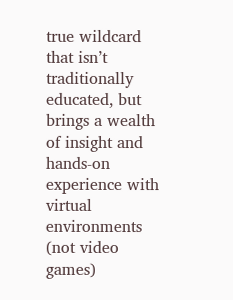true wildcard that isn’t traditionally educated, but brings a wealth of insight and hands-on experience with virtual environments (not video games)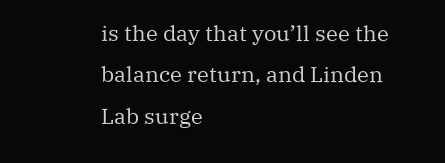is the day that you’ll see the balance return, and Linden Lab surge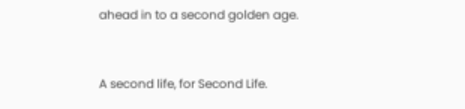ahead in to a second golden age.


A second life, for Second Life.